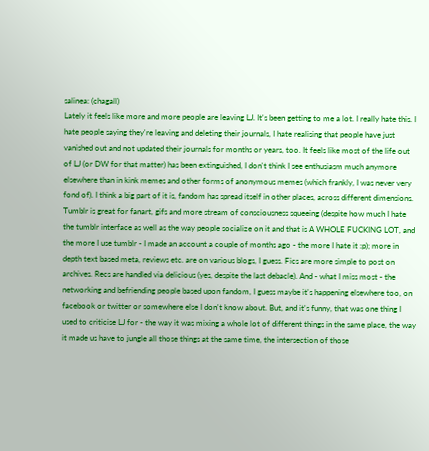salinea: (chagall)
Lately it feels like more and more people are leaving LJ. It's been getting to me a lot. I really hate this. I hate people saying they're leaving and deleting their journals, I hate realising that people have just vanished out and not updated their journals for months or years, too. It feels like most of the life out of LJ (or DW for that matter) has been extinguished, I don't think I see enthusiasm much anymore elsewhere than in kink memes and other forms of anonymous memes (which frankly, I was never very fond of). I think a big part of it is, fandom has spread itself in other places, across different dimensions. Tumblr is great for fanart, gifs and more stream of consciousness squeeing (despite how much I hate the tumblr interface as well as the way people socialize on it and that is A WHOLE FUCKING LOT, and the more I use tumblr - I made an account a couple of months ago - the more I hate it :p); more in depth text based meta, reviews etc. are on various blogs, I guess. Fics are more simple to post on archives. Recs are handled via delicious (yes, despite the last debacle). And - what I miss most - the networking and befriending people based upon fandom, I guess maybe it's happening elsewhere too, on facebook or twitter or somewhere else I don't know about. But, and it's funny, that was one thing I used to criticise LJ for - the way it was mixing a whole lot of different things in the same place, the way it made us have to jungle all those things at the same time, the intersection of those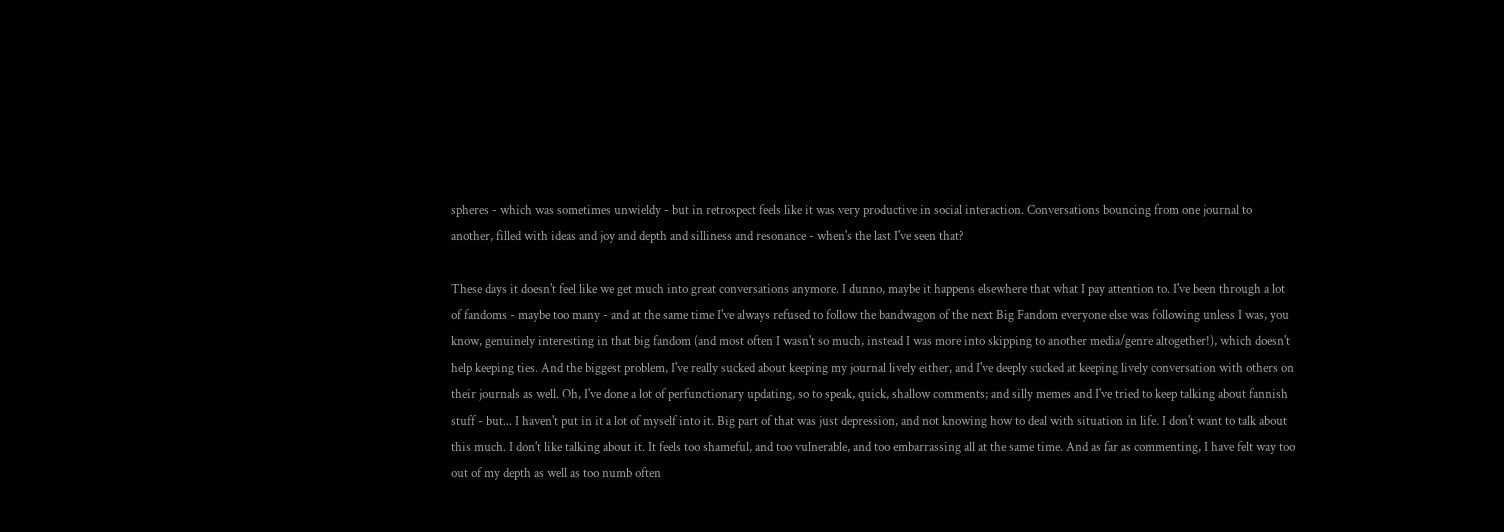spheres - which was sometimes unwieldy - but in retrospect feels like it was very productive in social interaction. Conversations bouncing from one journal to another, filled with ideas and joy and depth and silliness and resonance - when's the last I've seen that?

These days it doesn't feel like we get much into great conversations anymore. I dunno, maybe it happens elsewhere that what I pay attention to. I've been through a lot of fandoms - maybe too many - and at the same time I've always refused to follow the bandwagon of the next Big Fandom everyone else was following unless I was, you know, genuinely interesting in that big fandom (and most often I wasn't so much, instead I was more into skipping to another media/genre altogether!), which doesn't help keeping ties. And the biggest problem, I've really sucked about keeping my journal lively either, and I've deeply sucked at keeping lively conversation with others on their journals as well. Oh, I've done a lot of perfunctionary updating, so to speak, quick, shallow comments; and silly memes and I've tried to keep talking about fannish stuff - but... I haven't put in it a lot of myself into it. Big part of that was just depression, and not knowing how to deal with situation in life. I don't want to talk about this much. I don't like talking about it. It feels too shameful, and too vulnerable, and too embarrassing all at the same time. And as far as commenting, I have felt way too out of my depth as well as too numb often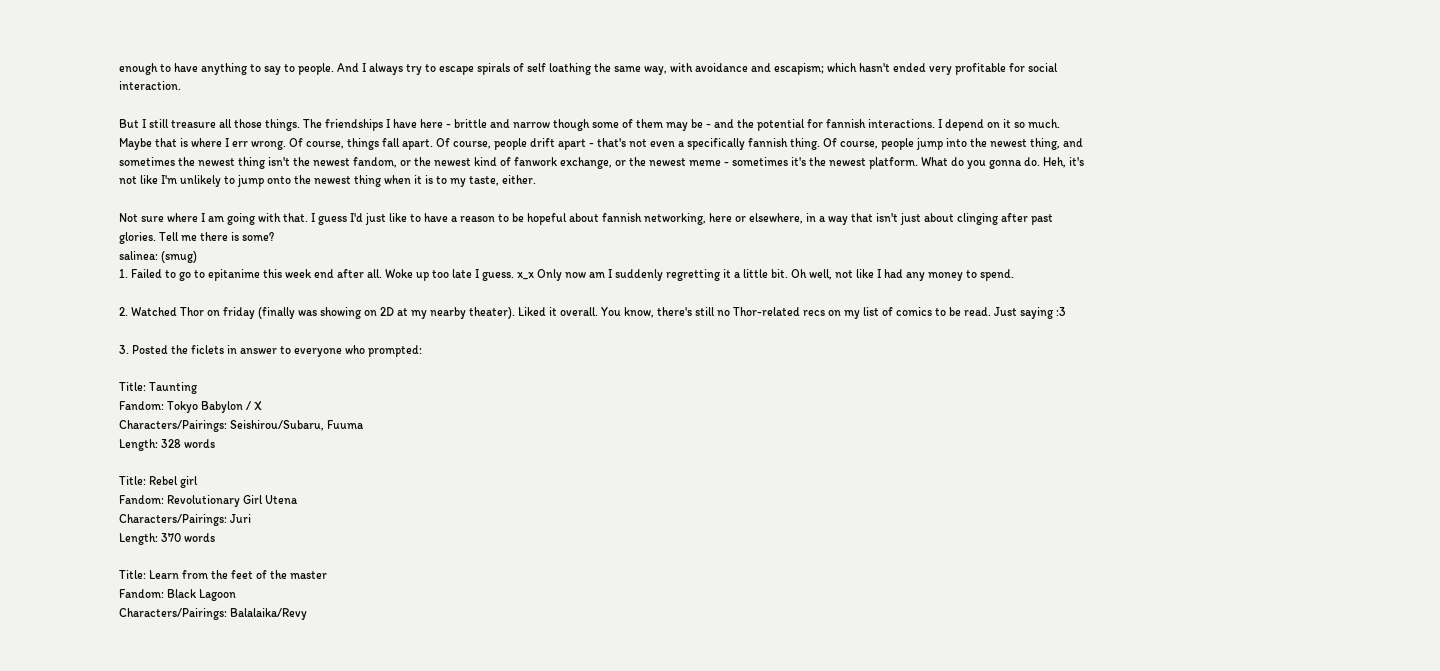enough to have anything to say to people. And I always try to escape spirals of self loathing the same way, with avoidance and escapism; which hasn't ended very profitable for social interaction.

But I still treasure all those things. The friendships I have here - brittle and narrow though some of them may be - and the potential for fannish interactions. I depend on it so much. Maybe that is where I err wrong. Of course, things fall apart. Of course, people drift apart - that's not even a specifically fannish thing. Of course, people jump into the newest thing, and sometimes the newest thing isn't the newest fandom, or the newest kind of fanwork exchange, or the newest meme - sometimes it's the newest platform. What do you gonna do. Heh, it's not like I'm unlikely to jump onto the newest thing when it is to my taste, either.

Not sure where I am going with that. I guess I'd just like to have a reason to be hopeful about fannish networking, here or elsewhere, in a way that isn't just about clinging after past glories. Tell me there is some?
salinea: (smug)
1. Failed to go to epitanime this week end after all. Woke up too late I guess. x_x Only now am I suddenly regretting it a little bit. Oh well, not like I had any money to spend.

2. Watched Thor on friday (finally was showing on 2D at my nearby theater). Liked it overall. You know, there's still no Thor-related recs on my list of comics to be read. Just saying :3

3. Posted the ficlets in answer to everyone who prompted:

Title: Taunting
Fandom: Tokyo Babylon / X
Characters/Pairings: Seishirou/Subaru, Fuuma
Length: 328 words

Title: Rebel girl
Fandom: Revolutionary Girl Utena
Characters/Pairings: Juri
Length: 370 words

Title: Learn from the feet of the master
Fandom: Black Lagoon
Characters/Pairings: Balalaika/Revy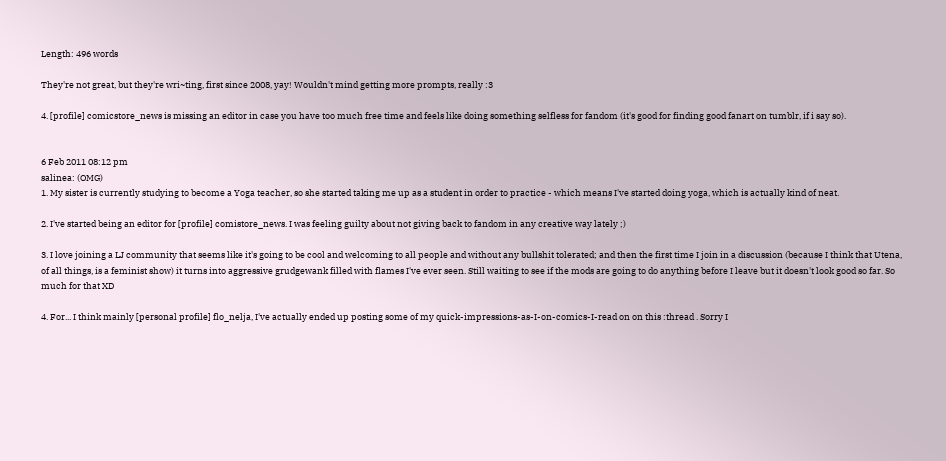Length: 496 words

They're not great, but they're wri~ting, first since 2008, yay! Wouldn't mind getting more prompts, really :3

4. [profile] comicstore_news is missing an editor in case you have too much free time and feels like doing something selfless for fandom (it's good for finding good fanart on tumblr, if i say so).


6 Feb 2011 08:12 pm
salinea: (OMG)
1. My sister is currently studying to become a Yoga teacher, so she started taking me up as a student in order to practice - which means I've started doing yoga, which is actually kind of neat.

2. I've started being an editor for [profile] comistore_news. I was feeling guilty about not giving back to fandom in any creative way lately ;)

3. I love joining a LJ community that seems like it's going to be cool and welcoming to all people and without any bullshit tolerated; and then the first time I join in a discussion (because I think that Utena, of all things, is a feminist show) it turns into aggressive grudgewank filled with flames I've ever seen. Still waiting to see if the mods are going to do anything before I leave but it doesn't look good so far. So much for that XD

4. For... I think mainly [personal profile] flo_nelja, I've actually ended up posting some of my quick-impressions-as-I-on-comics-I-read on on this :thread . Sorry I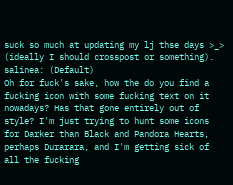suck so much at updating my lj thse days >_> (ideally I should crosspost or something).
salinea: (Default)
Oh for fuck's sake, how the do you find a fucking icon with some fucking text on it nowadays? Has that gone entirely out of style? I'm just trying to hunt some icons for Darker than Black and Pandora Hearts, perhaps Durarara, and I'm getting sick of all the fucking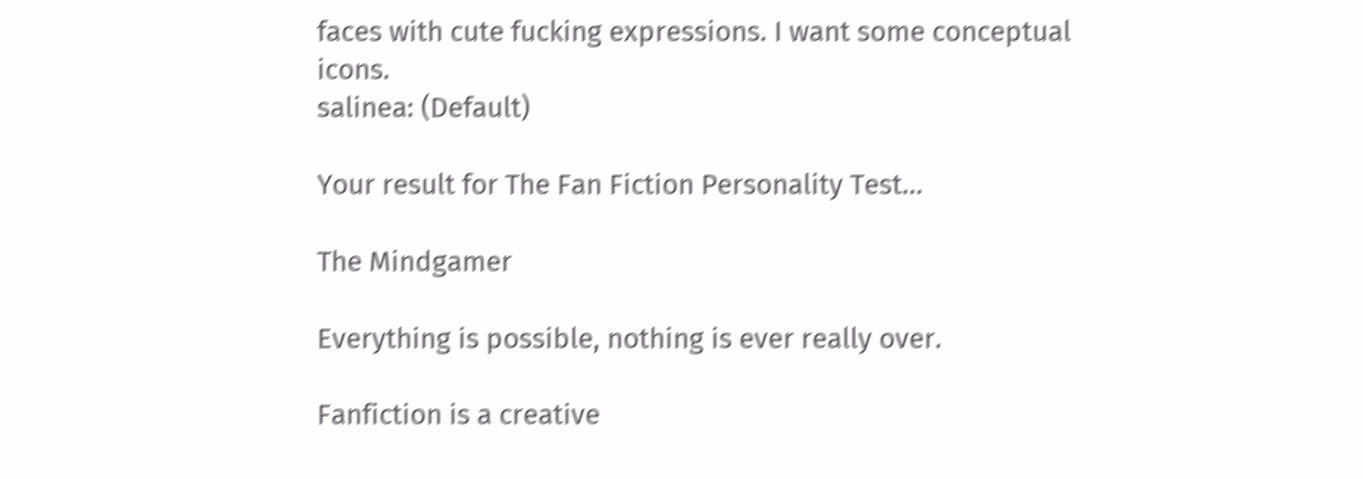faces with cute fucking expressions. I want some conceptual icons.
salinea: (Default)

Your result for The Fan Fiction Personality Test...

The Mindgamer

Everything is possible, nothing is ever really over.

Fanfiction is a creative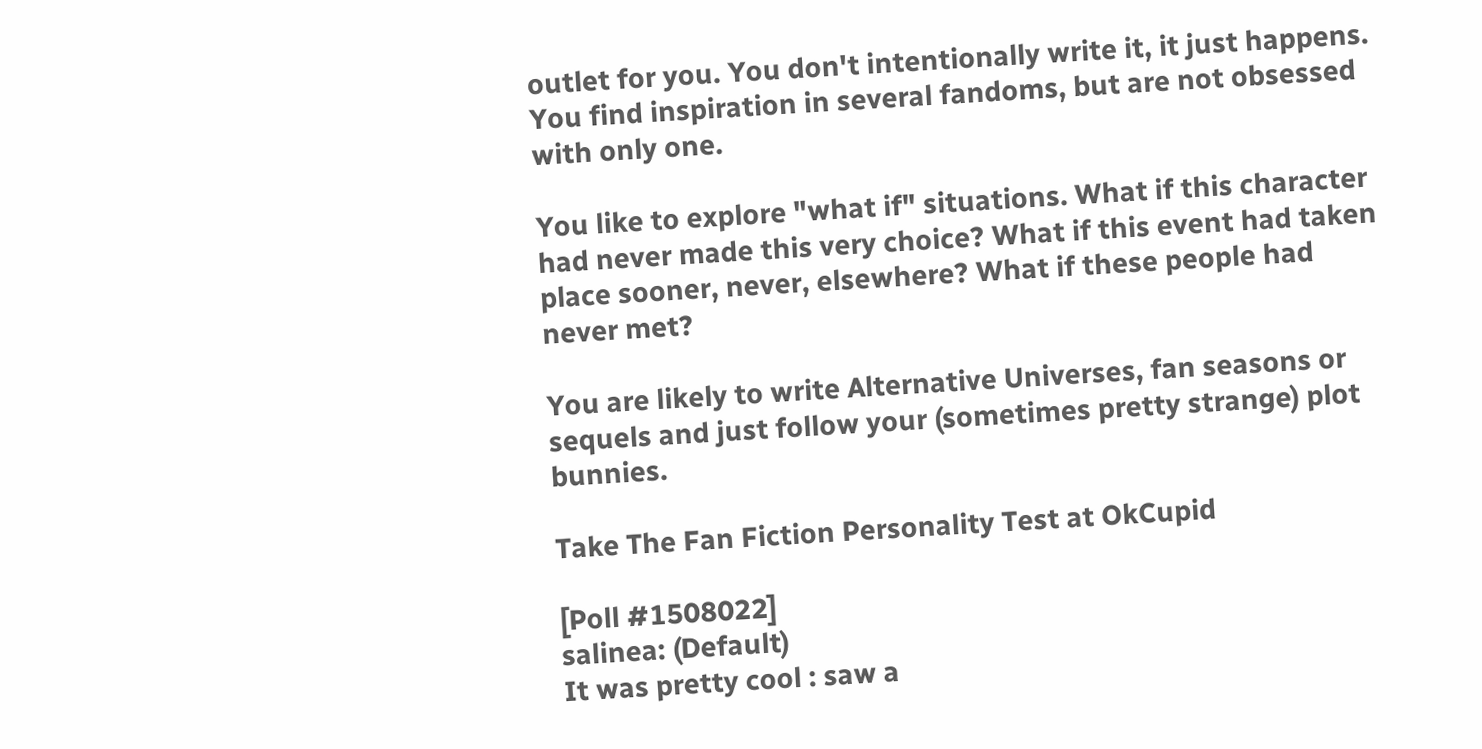outlet for you. You don't intentionally write it, it just happens. You find inspiration in several fandoms, but are not obsessed with only one.

You like to explore "what if" situations. What if this character had never made this very choice? What if this event had taken place sooner, never, elsewhere? What if these people had never met?

You are likely to write Alternative Universes, fan seasons or sequels and just follow your (sometimes pretty strange) plot bunnies.

Take The Fan Fiction Personality Test at OkCupid

[Poll #1508022]
salinea: (Default)
It was pretty cool : saw a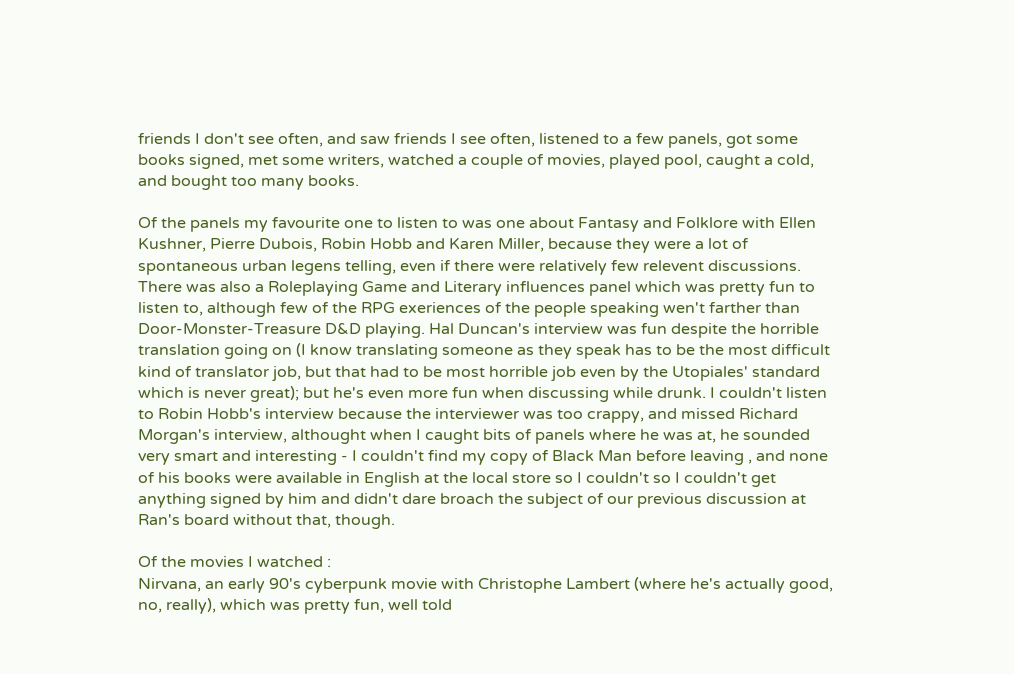friends I don't see often, and saw friends I see often, listened to a few panels, got some books signed, met some writers, watched a couple of movies, played pool, caught a cold, and bought too many books.

Of the panels my favourite one to listen to was one about Fantasy and Folklore with Ellen Kushner, Pierre Dubois, Robin Hobb and Karen Miller, because they were a lot of spontaneous urban legens telling, even if there were relatively few relevent discussions. There was also a Roleplaying Game and Literary influences panel which was pretty fun to listen to, although few of the RPG exeriences of the people speaking wen't farther than Door-Monster-Treasure D&D playing. Hal Duncan's interview was fun despite the horrible translation going on (I know translating someone as they speak has to be the most difficult kind of translator job, but that had to be most horrible job even by the Utopiales' standard which is never great); but he's even more fun when discussing while drunk. I couldn't listen to Robin Hobb's interview because the interviewer was too crappy, and missed Richard Morgan's interview, althought when I caught bits of panels where he was at, he sounded very smart and interesting - I couldn't find my copy of Black Man before leaving , and none of his books were available in English at the local store so I couldn't so I couldn't get anything signed by him and didn't dare broach the subject of our previous discussion at Ran's board without that, though.

Of the movies I watched :
Nirvana, an early 90's cyberpunk movie with Christophe Lambert (where he's actually good, no, really), which was pretty fun, well told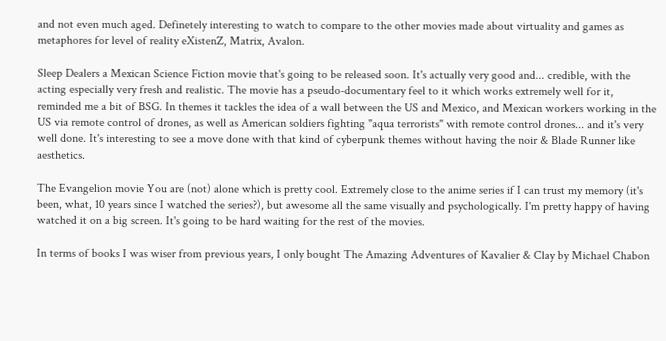and not even much aged. Definetely interesting to watch to compare to the other movies made about virtuality and games as metaphores for level of reality eXistenZ, Matrix, Avalon.

Sleep Dealers a Mexican Science Fiction movie that's going to be released soon. It's actually very good and... credible, with the acting especially very fresh and realistic. The movie has a pseudo-documentary feel to it which works extremely well for it, reminded me a bit of BSG. In themes it tackles the idea of a wall between the US and Mexico, and Mexican workers working in the US via remote control of drones, as well as American soldiers fighting "aqua terrorists" with remote control drones... and it's very well done. It's interesting to see a move done with that kind of cyberpunk themes without having the noir & Blade Runner like aesthetics.

The Evangelion movie You are (not) alone which is pretty cool. Extremely close to the anime series if I can trust my memory (it's been, what, 10 years since I watched the series?), but awesome all the same visually and psychologically. I'm pretty happy of having watched it on a big screen. It's going to be hard waiting for the rest of the movies.

In terms of books I was wiser from previous years, I only bought The Amazing Adventures of Kavalier & Clay by Michael Chabon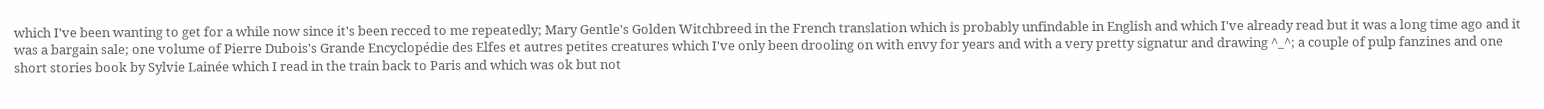which I've been wanting to get for a while now since it's been recced to me repeatedly; Mary Gentle's Golden Witchbreed in the French translation which is probably unfindable in English and which I've already read but it was a long time ago and it was a bargain sale; one volume of Pierre Dubois's Grande Encyclopédie des Elfes et autres petites creatures which I've only been drooling on with envy for years and with a very pretty signatur and drawing ^_^; a couple of pulp fanzines and one short stories book by Sylvie Lainée which I read in the train back to Paris and which was ok but not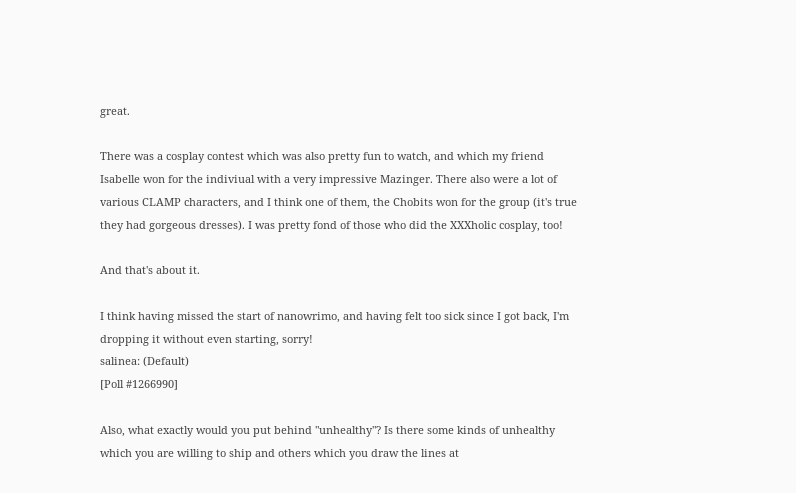great.

There was a cosplay contest which was also pretty fun to watch, and which my friend Isabelle won for the indiviual with a very impressive Mazinger. There also were a lot of various CLAMP characters, and I think one of them, the Chobits won for the group (it's true they had gorgeous dresses). I was pretty fond of those who did the XXXholic cosplay, too!

And that's about it.

I think having missed the start of nanowrimo, and having felt too sick since I got back, I'm dropping it without even starting, sorry!
salinea: (Default)
[Poll #1266990]

Also, what exactly would you put behind "unhealthy"? Is there some kinds of unhealthy which you are willing to ship and others which you draw the lines at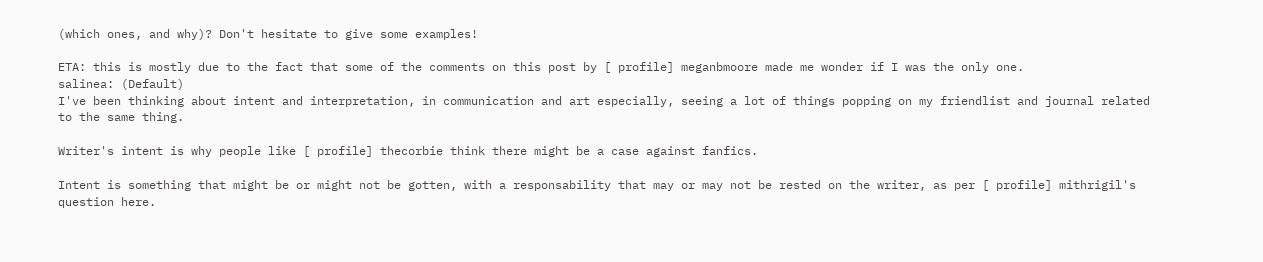(which ones, and why)? Don't hesitate to give some examples!

ETA: this is mostly due to the fact that some of the comments on this post by [ profile] meganbmoore made me wonder if I was the only one.
salinea: (Default)
I've been thinking about intent and interpretation, in communication and art especially, seeing a lot of things popping on my friendlist and journal related to the same thing.

Writer's intent is why people like [ profile] thecorbie think there might be a case against fanfics.

Intent is something that might be or might not be gotten, with a responsability that may or may not be rested on the writer, as per [ profile] mithrigil's question here.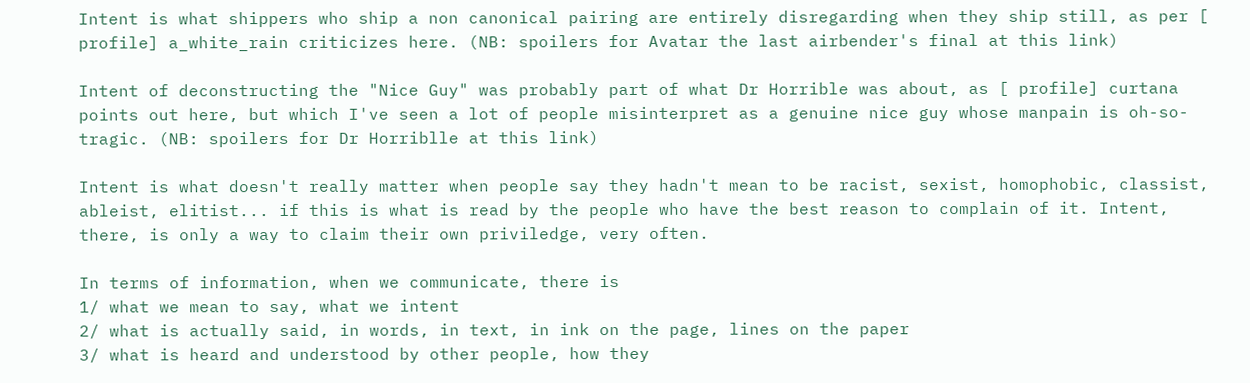Intent is what shippers who ship a non canonical pairing are entirely disregarding when they ship still, as per [ profile] a_white_rain criticizes here. (NB: spoilers for Avatar the last airbender's final at this link)

Intent of deconstructing the "Nice Guy" was probably part of what Dr Horrible was about, as [ profile] curtana points out here, but which I've seen a lot of people misinterpret as a genuine nice guy whose manpain is oh-so-tragic. (NB: spoilers for Dr Horriblle at this link)

Intent is what doesn't really matter when people say they hadn't mean to be racist, sexist, homophobic, classist, ableist, elitist... if this is what is read by the people who have the best reason to complain of it. Intent, there, is only a way to claim their own priviledge, very often.

In terms of information, when we communicate, there is
1/ what we mean to say, what we intent
2/ what is actually said, in words, in text, in ink on the page, lines on the paper
3/ what is heard and understood by other people, how they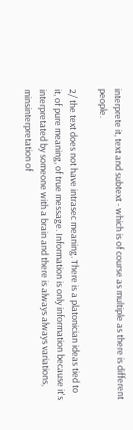interprete it, text and subtext - which is of course as multiple as there is different people.

2/ the text does not have intrasec meaning. There is a platonician ideas tied to it, of pure meaning, of true message. Information is only information because it's interpretated by someone with a brain and there is always always variations, minsinterpretation of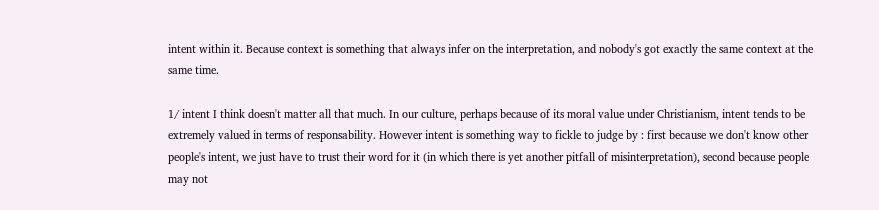intent within it. Because context is something that always infer on the interpretation, and nobody's got exactly the same context at the same time.

1/ intent I think doesn't matter all that much. In our culture, perhaps because of its moral value under Christianism, intent tends to be extremely valued in terms of responsability. However intent is something way to fickle to judge by : first because we don't know other people's intent, we just have to trust their word for it (in which there is yet another pitfall of misinterpretation), second because people may not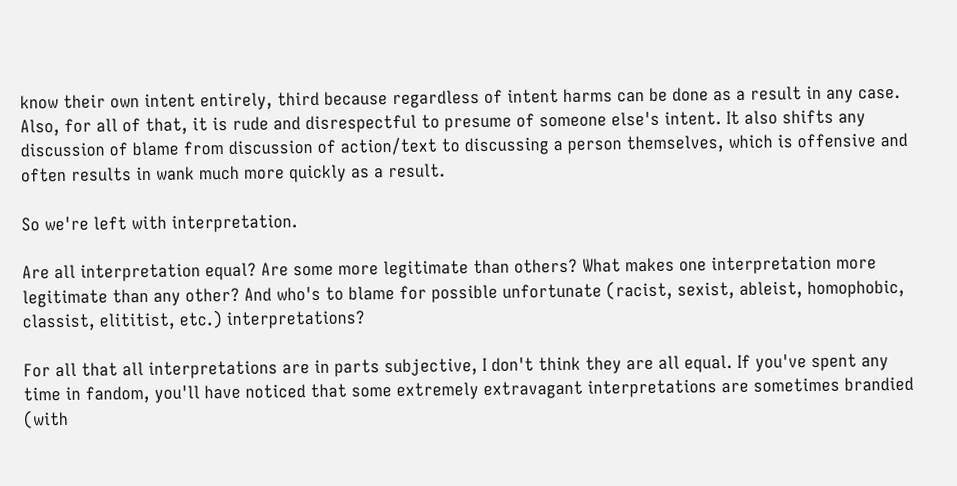know their own intent entirely, third because regardless of intent harms can be done as a result in any case. Also, for all of that, it is rude and disrespectful to presume of someone else's intent. It also shifts any discussion of blame from discussion of action/text to discussing a person themselves, which is offensive and often results in wank much more quickly as a result.

So we're left with interpretation.

Are all interpretation equal? Are some more legitimate than others? What makes one interpretation more legitimate than any other? And who's to blame for possible unfortunate (racist, sexist, ableist, homophobic, classist, elititist, etc.) interpretations?

For all that all interpretations are in parts subjective, I don't think they are all equal. If you've spent any time in fandom, you'll have noticed that some extremely extravagant interpretations are sometimes brandied (with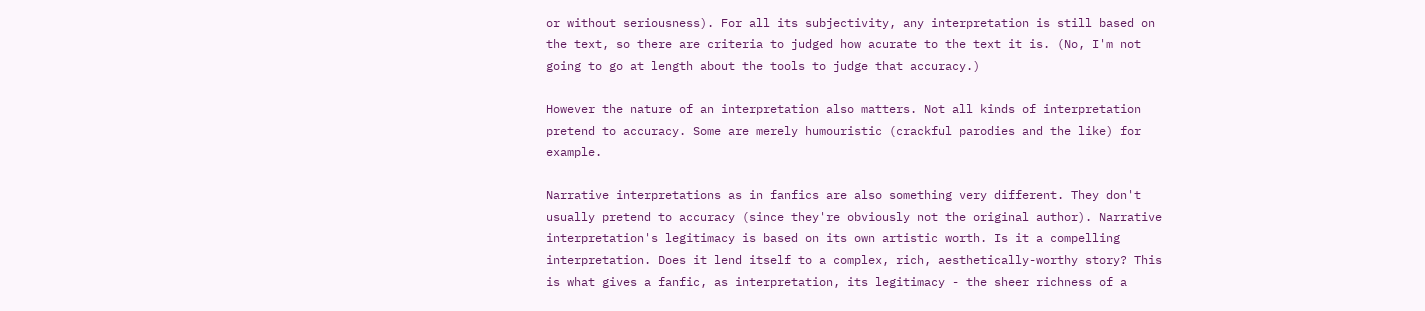or without seriousness). For all its subjectivity, any interpretation is still based on the text, so there are criteria to judged how acurate to the text it is. (No, I'm not going to go at length about the tools to judge that accuracy.)

However the nature of an interpretation also matters. Not all kinds of interpretation pretend to accuracy. Some are merely humouristic (crackful parodies and the like) for example.

Narrative interpretations as in fanfics are also something very different. They don't usually pretend to accuracy (since they're obviously not the original author). Narrative interpretation's legitimacy is based on its own artistic worth. Is it a compelling interpretation. Does it lend itself to a complex, rich, aesthetically-worthy story? This is what gives a fanfic, as interpretation, its legitimacy - the sheer richness of a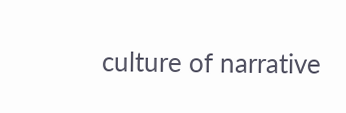culture of narrative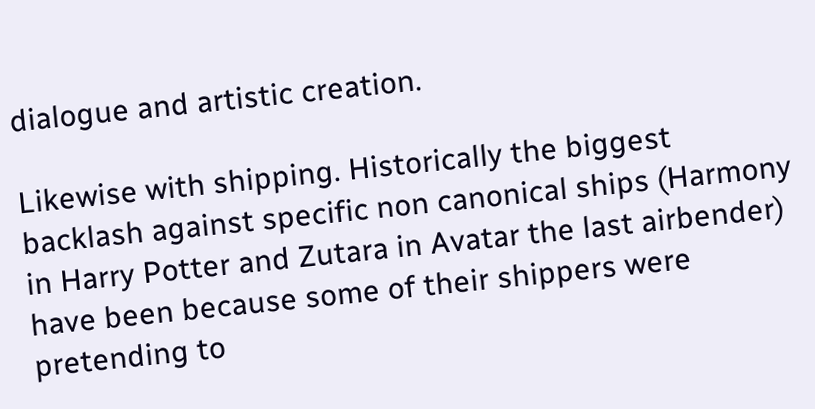dialogue and artistic creation.

Likewise with shipping. Historically the biggest backlash against specific non canonical ships (Harmony in Harry Potter and Zutara in Avatar the last airbender) have been because some of their shippers were pretending to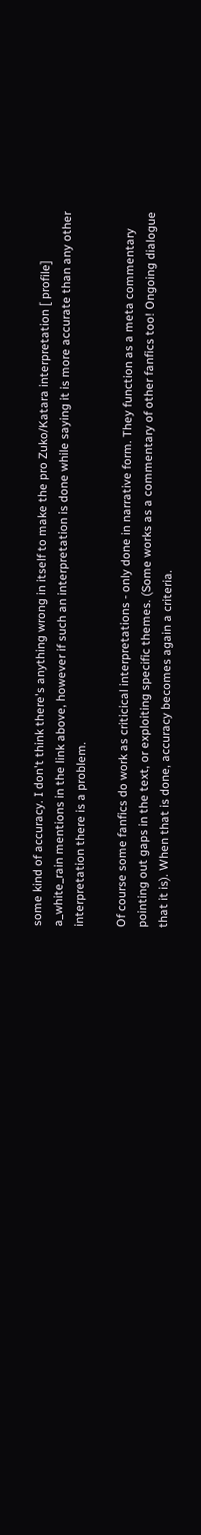some kind of accuracy. I don't think there's anything wrong in itself to make the pro Zuko/Katara interpretation [ profile] a_white_rain mentions in the link above, however if such an interpretation is done while saying it is more accurate than any other interpretation there is a problem.

Of course some fanfics do work as criticical interpretations - only done in narrative form. They function as a meta commentary pointing out gaps in the text, or exploiting specific themes. (Some works as a commentary of other fanfics too! Ongoing dialogue that it is). When that is done, accuracy becomes again a criteria.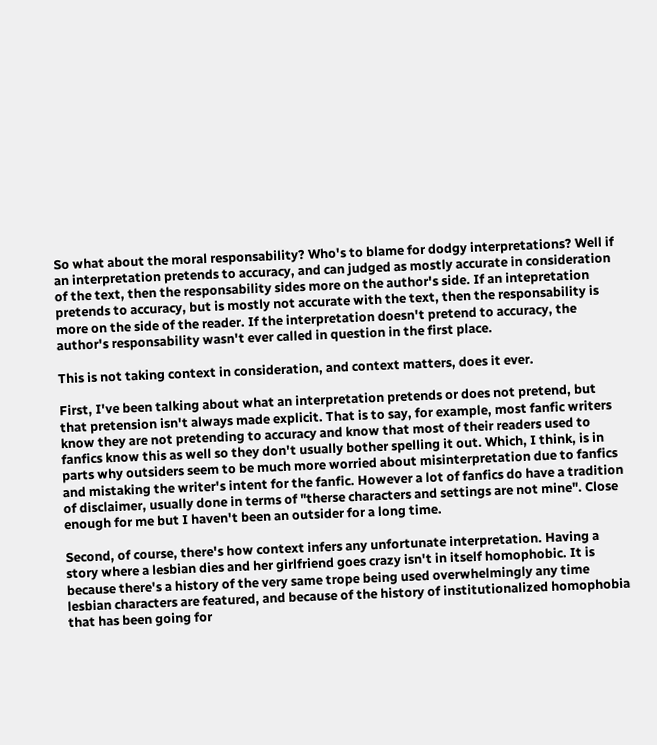So what about the moral responsability? Who's to blame for dodgy interpretations? Well if an interpretation pretends to accuracy, and can judged as mostly accurate in consideration of the text, then the responsability sides more on the author's side. If an intepretation pretends to accuracy, but is mostly not accurate with the text, then the responsability is more on the side of the reader. If the interpretation doesn't pretend to accuracy, the author's responsability wasn't ever called in question in the first place.

This is not taking context in consideration, and context matters, does it ever.

First, I've been talking about what an interpretation pretends or does not pretend, but that pretension isn't always made explicit. That is to say, for example, most fanfic writers know they are not pretending to accuracy and know that most of their readers used to fanfics know this as well so they don't usually bother spelling it out. Which, I think, is in parts why outsiders seem to be much more worried about misinterpretation due to fanfics and mistaking the writer's intent for the fanfic. However a lot of fanfics do have a tradition of disclaimer, usually done in terms of "therse characters and settings are not mine". Close enough for me but I haven't been an outsider for a long time.

Second, of course, there's how context infers any unfortunate interpretation. Having a story where a lesbian dies and her girlfriend goes crazy isn't in itself homophobic. It is because there's a history of the very same trope being used overwhelmingly any time lesbian characters are featured, and because of the history of institutionalized homophobia that has been going for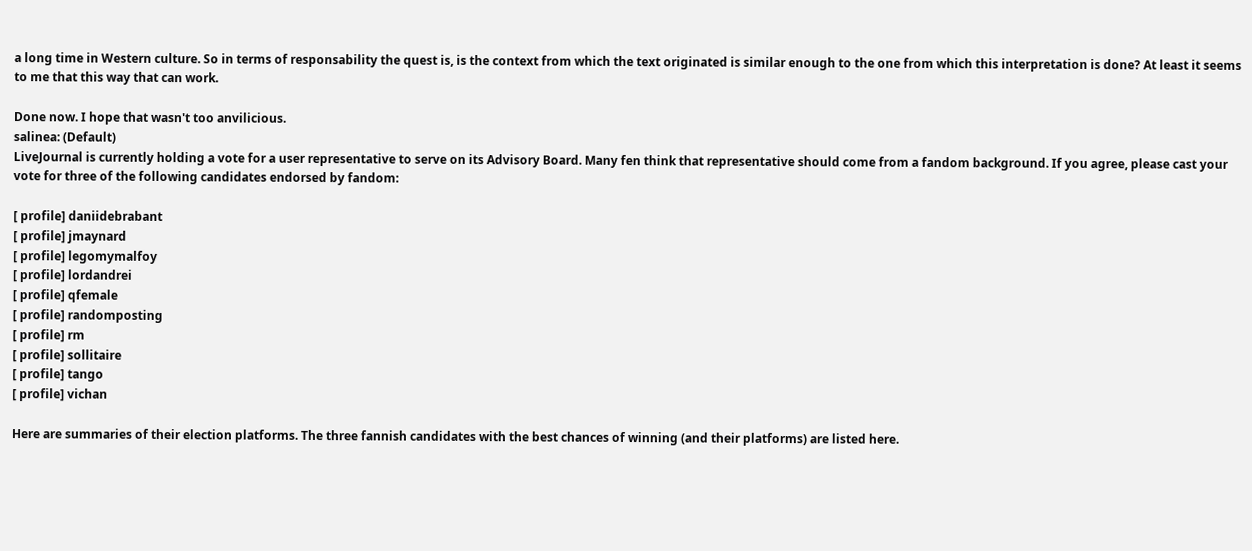a long time in Western culture. So in terms of responsability the quest is, is the context from which the text originated is similar enough to the one from which this interpretation is done? At least it seems to me that this way that can work.

Done now. I hope that wasn't too anvilicious.
salinea: (Default)
LiveJournal is currently holding a vote for a user representative to serve on its Advisory Board. Many fen think that representative should come from a fandom background. If you agree, please cast your vote for three of the following candidates endorsed by fandom:

[ profile] daniidebrabant
[ profile] jmaynard
[ profile] legomymalfoy
[ profile] lordandrei
[ profile] qfemale
[ profile] randomposting
[ profile] rm
[ profile] sollitaire
[ profile] tango
[ profile] vichan

Here are summaries of their election platforms. The three fannish candidates with the best chances of winning (and their platforms) are listed here.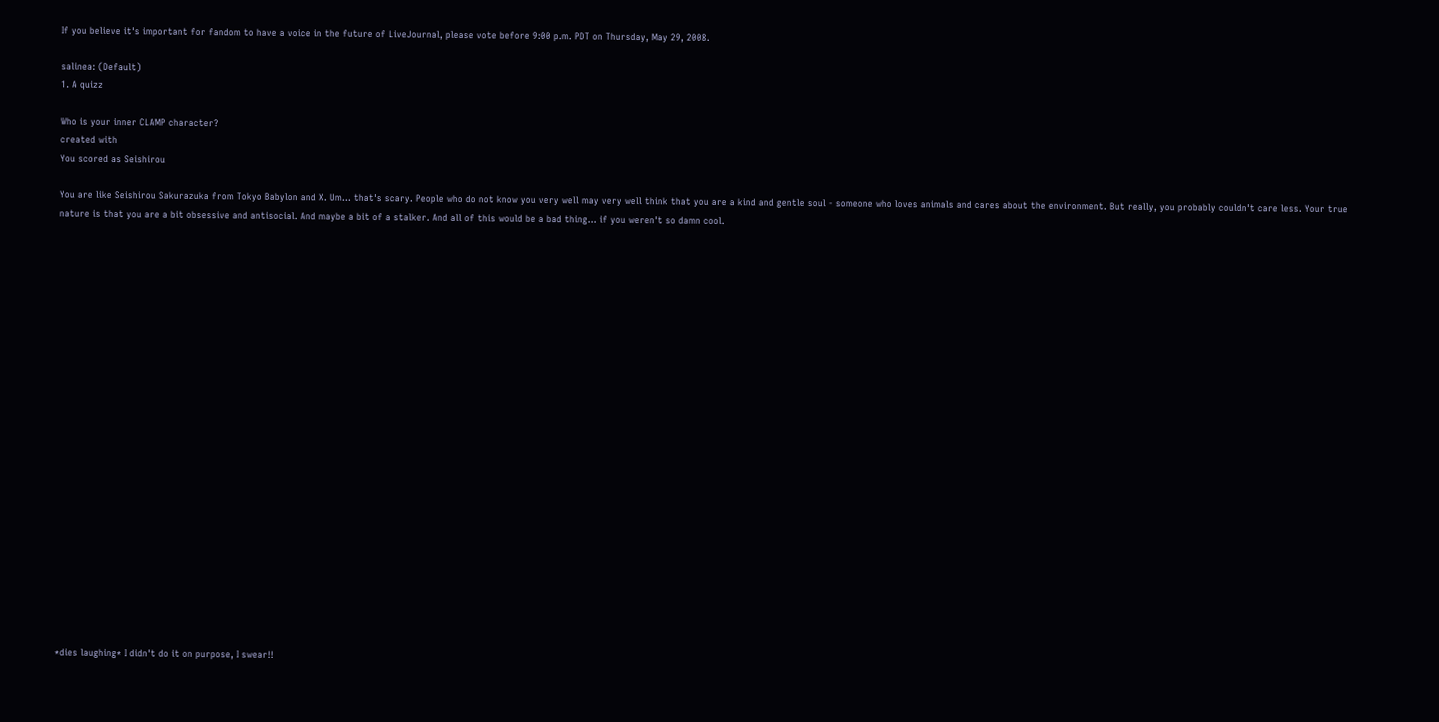If you believe it's important for fandom to have a voice in the future of LiveJournal, please vote before 9:00 p.m. PDT on Thursday, May 29, 2008.

salinea: (Default)
1. A quizz

Who is your inner CLAMP character?
created with
You scored as Seishirou

You are like Seishirou Sakurazuka from Tokyo Babylon and X. Um... that's scary. People who do not know you very well may very well think that you are a kind and gentle soul - someone who loves animals and cares about the environment. But really, you probably couldn't care less. Your true nature is that you are a bit obsessive and antisocial. And maybe a bit of a stalker. And all of this would be a bad thing... if you weren't so damn cool.























*dies laughing* I didn't do it on purpose, I swear!!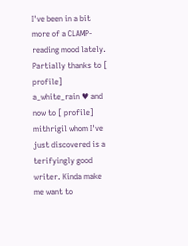I've been in a bit more of a CLAMP-reading mood lately. Partially thanks to [ profile] a_white_rain ♥ and now to [ profile] mithrigil whom I've just discovered is a terifyingly good writer. Kinda make me want to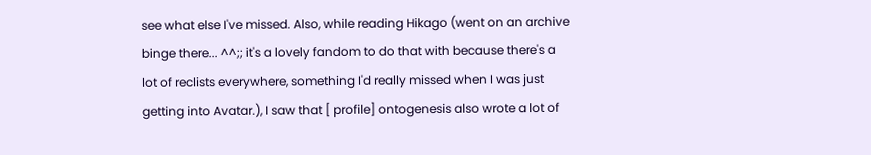see what else I've missed. Also, while reading Hikago (went on an archive binge there... ^^;; it's a lovely fandom to do that with because there's a lot of reclists everywhere, something I'd really missed when I was just getting into Avatar.), I saw that [ profile] ontogenesis also wrote a lot of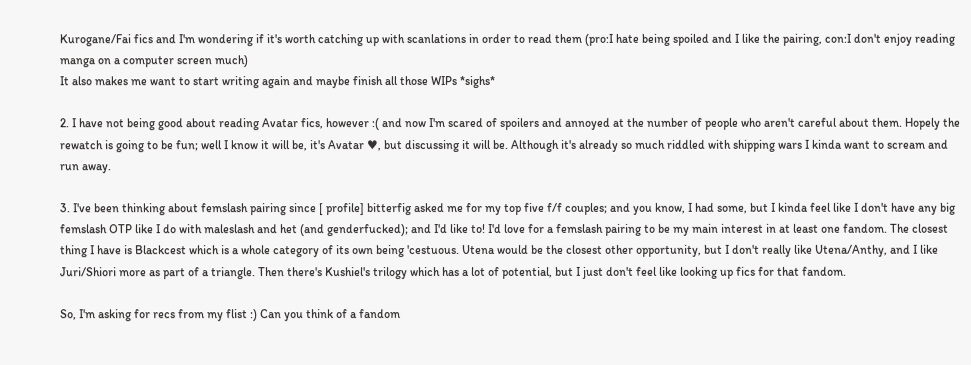Kurogane/Fai fics and I'm wondering if it's worth catching up with scanlations in order to read them (pro:I hate being spoiled and I like the pairing, con:I don't enjoy reading manga on a computer screen much)
It also makes me want to start writing again and maybe finish all those WIPs *sighs*

2. I have not being good about reading Avatar fics, however :( and now I'm scared of spoilers and annoyed at the number of people who aren't careful about them. Hopely the rewatch is going to be fun; well I know it will be, it's Avatar ♥, but discussing it will be. Although it's already so much riddled with shipping wars I kinda want to scream and run away.

3. I've been thinking about femslash pairing since [ profile] bitterfig asked me for my top five f/f couples; and you know, I had some, but I kinda feel like I don't have any big femslash OTP like I do with maleslash and het (and genderfucked); and I'd like to! I'd love for a femslash pairing to be my main interest in at least one fandom. The closest thing I have is Blackcest which is a whole category of its own being 'cestuous. Utena would be the closest other opportunity, but I don't really like Utena/Anthy, and I like Juri/Shiori more as part of a triangle. Then there's Kushiel's trilogy which has a lot of potential, but I just don't feel like looking up fics for that fandom.

So, I'm asking for recs from my flist :) Can you think of a fandom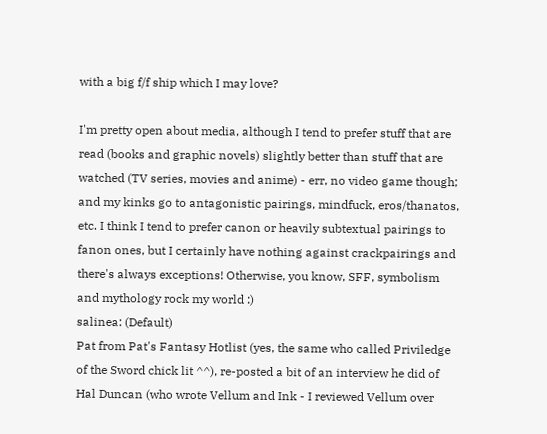with a big f/f ship which I may love?

I'm pretty open about media, although I tend to prefer stuff that are read (books and graphic novels) slightly better than stuff that are watched (TV series, movies and anime) - err, no video game though; and my kinks go to antagonistic pairings, mindfuck, eros/thanatos, etc. I think I tend to prefer canon or heavily subtextual pairings to fanon ones, but I certainly have nothing against crackpairings and there's always exceptions! Otherwise, you know, SFF, symbolism and mythology rock my world :)
salinea: (Default)
Pat from Pat's Fantasy Hotlist (yes, the same who called Priviledge of the Sword chick lit ^^), re-posted a bit of an interview he did of Hal Duncan (who wrote Vellum and Ink - I reviewed Vellum over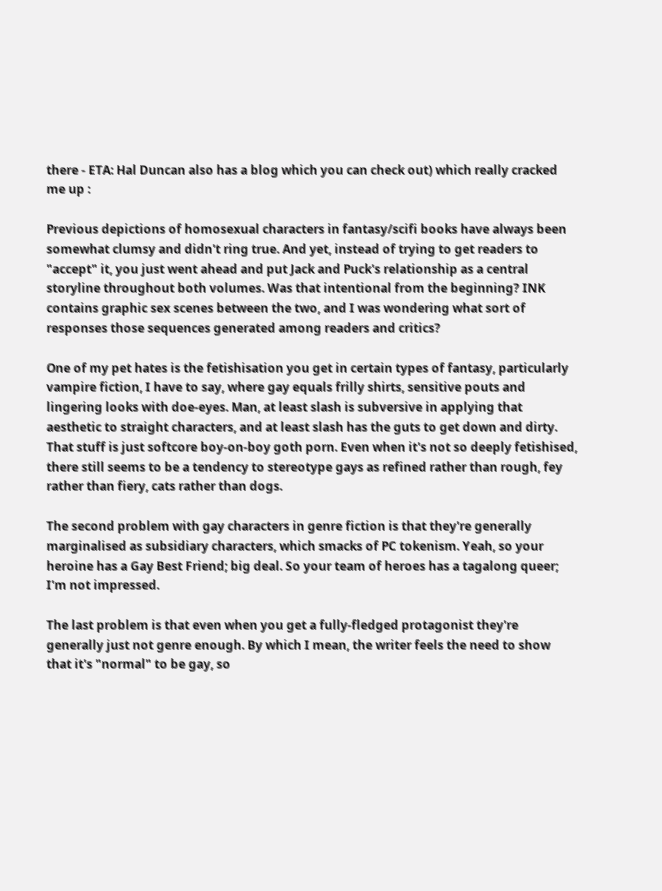there - ETA: Hal Duncan also has a blog which you can check out) which really cracked me up :

Previous depictions of homosexual characters in fantasy/scifi books have always been somewhat clumsy and didn't ring true. And yet, instead of trying to get readers to "accept" it, you just went ahead and put Jack and Puck's relationship as a central storyline throughout both volumes. Was that intentional from the beginning? INK contains graphic sex scenes between the two, and I was wondering what sort of responses those sequences generated among readers and critics?

One of my pet hates is the fetishisation you get in certain types of fantasy, particularly vampire fiction, I have to say, where gay equals frilly shirts, sensitive pouts and lingering looks with doe-eyes. Man, at least slash is subversive in applying that aesthetic to straight characters, and at least slash has the guts to get down and dirty. That stuff is just softcore boy-on-boy goth porn. Even when it's not so deeply fetishised, there still seems to be a tendency to stereotype gays as refined rather than rough, fey rather than fiery, cats rather than dogs.

The second problem with gay characters in genre fiction is that they're generally marginalised as subsidiary characters, which smacks of PC tokenism. Yeah, so your heroine has a Gay Best Friend; big deal. So your team of heroes has a tagalong queer; I'm not impressed.

The last problem is that even when you get a fully-fledged protagonist they're generally just not genre enough. By which I mean, the writer feels the need to show that it's "normal" to be gay, so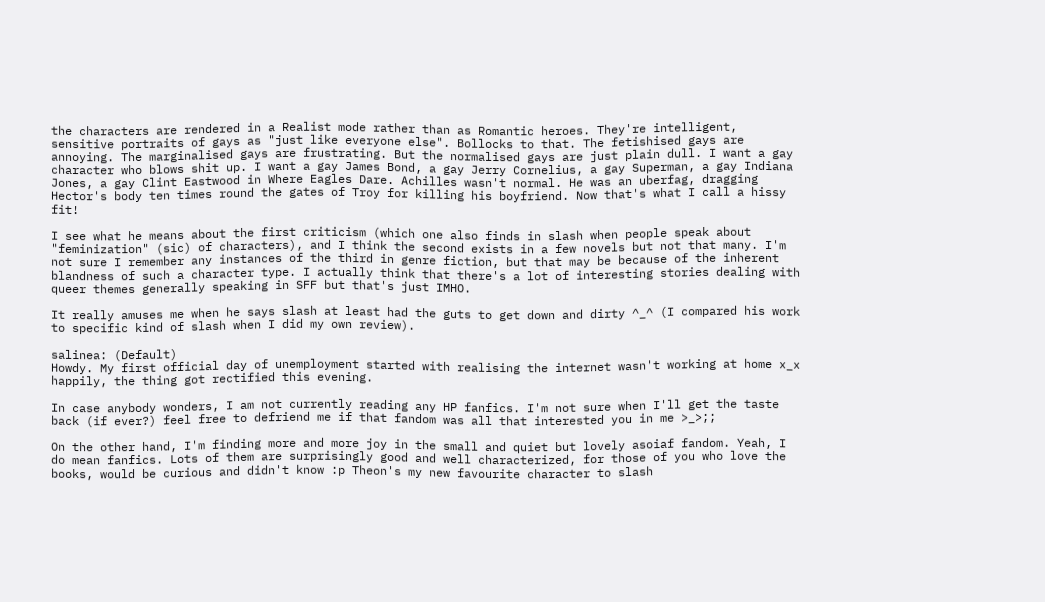the characters are rendered in a Realist mode rather than as Romantic heroes. They're intelligent, sensitive portraits of gays as "just like everyone else". Bollocks to that. The fetishised gays are annoying. The marginalised gays are frustrating. But the normalised gays are just plain dull. I want a gay character who blows shit up. I want a gay James Bond, a gay Jerry Cornelius, a gay Superman, a gay Indiana Jones, a gay Clint Eastwood in Where Eagles Dare. Achilles wasn't normal. He was an uberfag, dragging Hector's body ten times round the gates of Troy for killing his boyfriend. Now that's what I call a hissy fit!

I see what he means about the first criticism (which one also finds in slash when people speak about "feminization" (sic) of characters), and I think the second exists in a few novels but not that many. I'm not sure I remember any instances of the third in genre fiction, but that may be because of the inherent blandness of such a character type. I actually think that there's a lot of interesting stories dealing with queer themes generally speaking in SFF but that's just IMHO.

It really amuses me when he says slash at least had the guts to get down and dirty ^_^ (I compared his work to specific kind of slash when I did my own review).

salinea: (Default)
Howdy. My first official day of unemployment started with realising the internet wasn't working at home x_x happily, the thing got rectified this evening.

In case anybody wonders, I am not currently reading any HP fanfics. I'm not sure when I'll get the taste back (if ever?) feel free to defriend me if that fandom was all that interested you in me >_>;;

On the other hand, I'm finding more and more joy in the small and quiet but lovely asoiaf fandom. Yeah, I do mean fanfics. Lots of them are surprisingly good and well characterized, for those of you who love the books, would be curious and didn't know :p Theon's my new favourite character to slash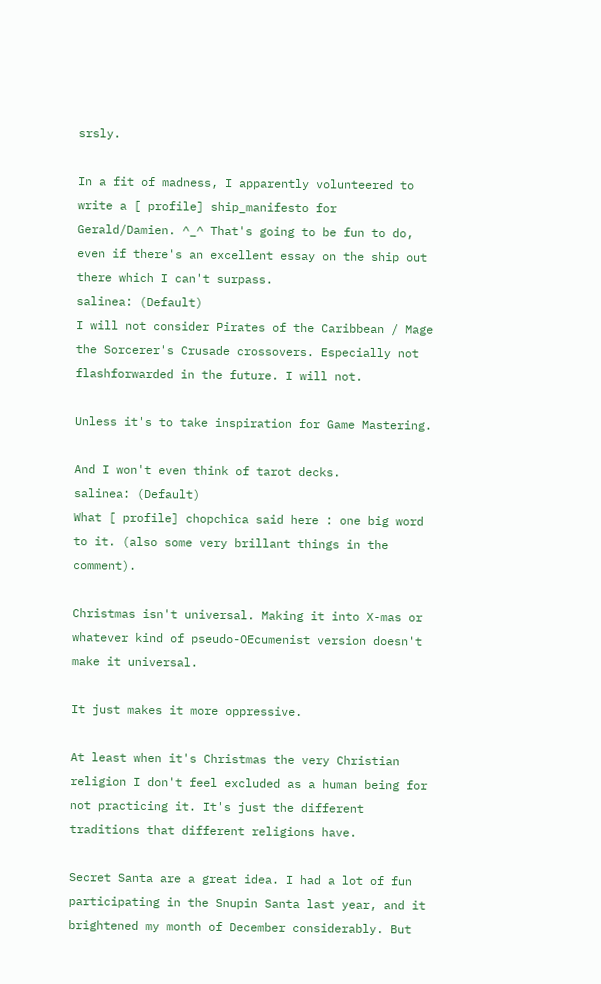srsly.

In a fit of madness, I apparently volunteered to write a [ profile] ship_manifesto for Gerald/Damien. ^_^ That's going to be fun to do, even if there's an excellent essay on the ship out there which I can't surpass.
salinea: (Default)
I will not consider Pirates of the Caribbean / Mage the Sorcerer's Crusade crossovers. Especially not flashforwarded in the future. I will not.

Unless it's to take inspiration for Game Mastering.

And I won't even think of tarot decks.
salinea: (Default)
What [ profile] chopchica said here : one big word to it. (also some very brillant things in the comment).

Christmas isn't universal. Making it into X-mas or whatever kind of pseudo-OEcumenist version doesn't make it universal.

It just makes it more oppressive.

At least when it's Christmas the very Christian religion I don't feel excluded as a human being for not practicing it. It's just the different traditions that different religions have.

Secret Santa are a great idea. I had a lot of fun participating in the Snupin Santa last year, and it brightened my month of December considerably. But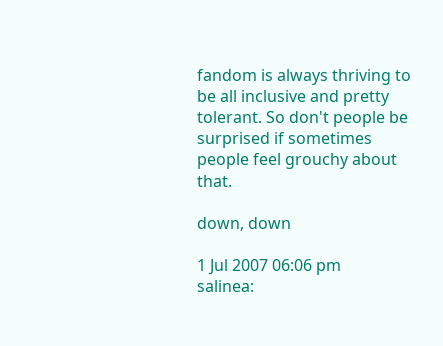fandom is always thriving to be all inclusive and pretty tolerant. So don't people be surprised if sometimes people feel grouchy about that.

down, down

1 Jul 2007 06:06 pm
salinea: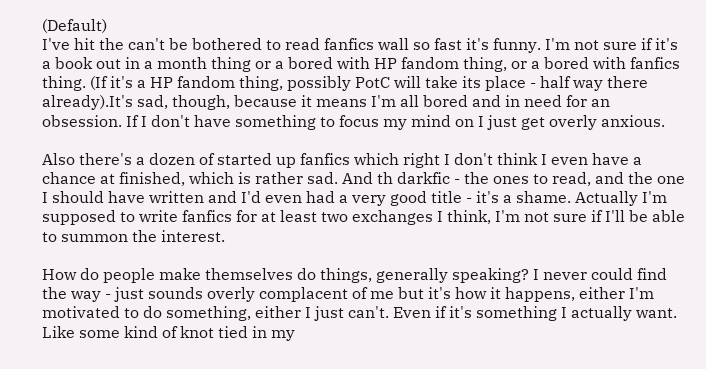(Default)
I've hit the can't be bothered to read fanfics wall so fast it's funny. I'm not sure if it's a book out in a month thing or a bored with HP fandom thing, or a bored with fanfics thing. (If it's a HP fandom thing, possibly PotC will take its place - half way there already).It's sad, though, because it means I'm all bored and in need for an obsession. If I don't have something to focus my mind on I just get overly anxious.

Also there's a dozen of started up fanfics which right I don't think I even have a chance at finished, which is rather sad. And th darkfic - the ones to read, and the one I should have written and I'd even had a very good title - it's a shame. Actually I'm supposed to write fanfics for at least two exchanges I think, I'm not sure if I'll be able to summon the interest.

How do people make themselves do things, generally speaking? I never could find the way - just sounds overly complacent of me but it's how it happens, either I'm motivated to do something, either I just can't. Even if it's something I actually want. Like some kind of knot tied in my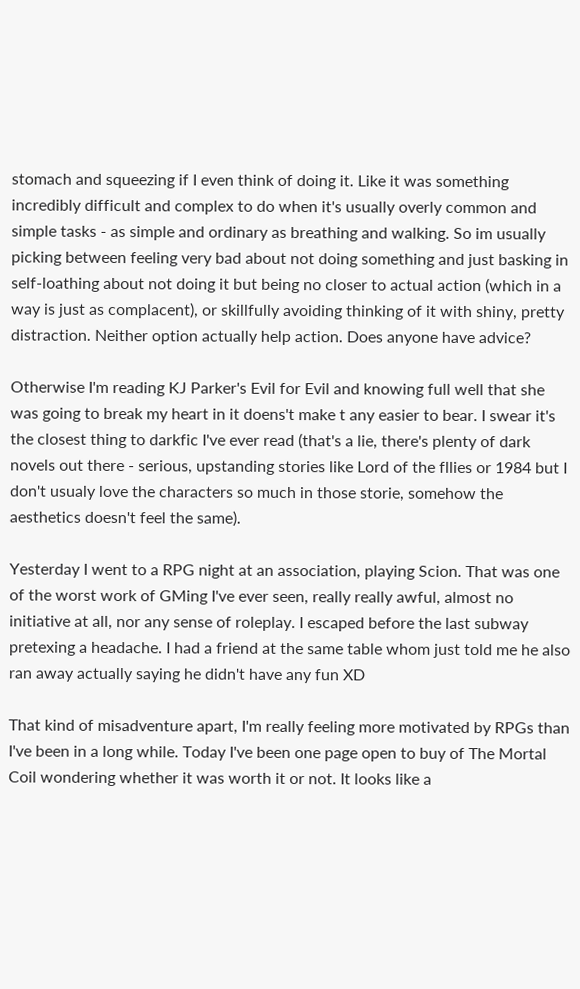stomach and squeezing if I even think of doing it. Like it was something incredibly difficult and complex to do when it's usually overly common and simple tasks - as simple and ordinary as breathing and walking. So im usually picking between feeling very bad about not doing something and just basking in self-loathing about not doing it but being no closer to actual action (which in a way is just as complacent), or skillfully avoiding thinking of it with shiny, pretty distraction. Neither option actually help action. Does anyone have advice?

Otherwise I'm reading KJ Parker's Evil for Evil and knowing full well that she was going to break my heart in it doens't make t any easier to bear. I swear it's the closest thing to darkfic I've ever read (that's a lie, there's plenty of dark novels out there - serious, upstanding stories like Lord of the fllies or 1984 but I don't usualy love the characters so much in those storie, somehow the aesthetics doesn't feel the same).

Yesterday I went to a RPG night at an association, playing Scion. That was one of the worst work of GMing I've ever seen, really really awful, almost no initiative at all, nor any sense of roleplay. I escaped before the last subway pretexing a headache. I had a friend at the same table whom just told me he also ran away actually saying he didn't have any fun XD

That kind of misadventure apart, I'm really feeling more motivated by RPGs than I've been in a long while. Today I've been one page open to buy of The Mortal Coil wondering whether it was worth it or not. It looks like a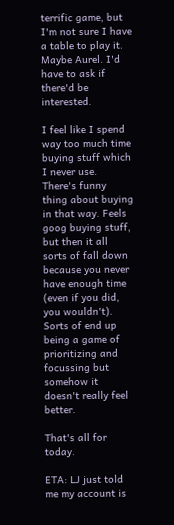terrific game, but I'm not sure I have a table to play it. Maybe Aurel. I'd have to ask if there'd be interested.

I feel like I spend way too much time buying stuff which I never use. There's funny thing about buying in that way. Feels goog buying stuff, but then it all sorts of fall down because you never have enough time (even if you did, you wouldn't). Sorts of end up being a game of prioritizing and focussing but somehow it doesn't really feel better.

That's all for today.

ETA: LJ just told me my account is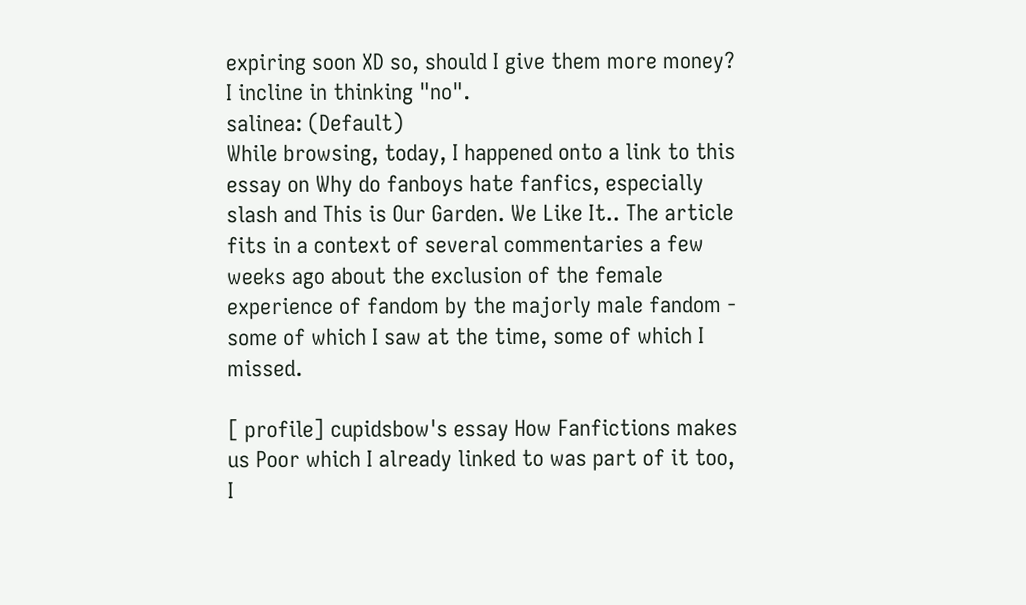expiring soon XD so, should I give them more money? I incline in thinking "no".
salinea: (Default)
While browsing, today, I happened onto a link to this essay on Why do fanboys hate fanfics, especially slash and This is Our Garden. We Like It.. The article fits in a context of several commentaries a few weeks ago about the exclusion of the female experience of fandom by the majorly male fandom - some of which I saw at the time, some of which I missed.

[ profile] cupidsbow's essay How Fanfictions makes us Poor which I already linked to was part of it too, I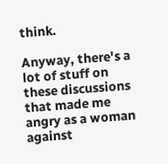think.

Anyway, there's a lot of stuff on these discussions that made me angry as a woman against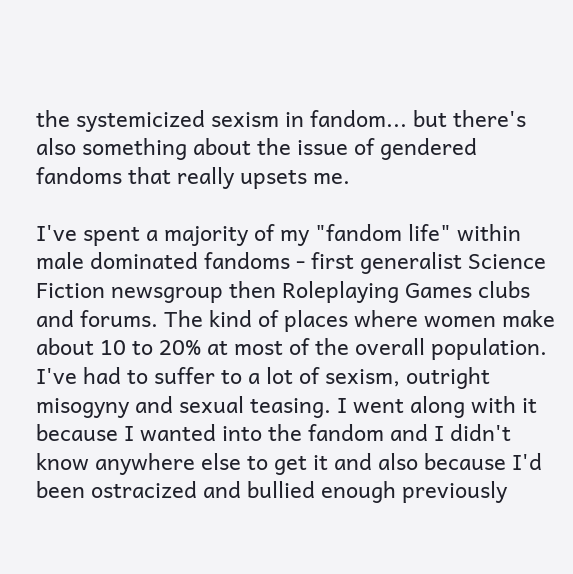the systemicized sexism in fandom... but there's also something about the issue of gendered fandoms that really upsets me.

I've spent a majority of my "fandom life" within male dominated fandoms - first generalist Science Fiction newsgroup then Roleplaying Games clubs and forums. The kind of places where women make about 10 to 20% at most of the overall population. I've had to suffer to a lot of sexism, outright misogyny and sexual teasing. I went along with it because I wanted into the fandom and I didn't know anywhere else to get it and also because I'd been ostracized and bullied enough previously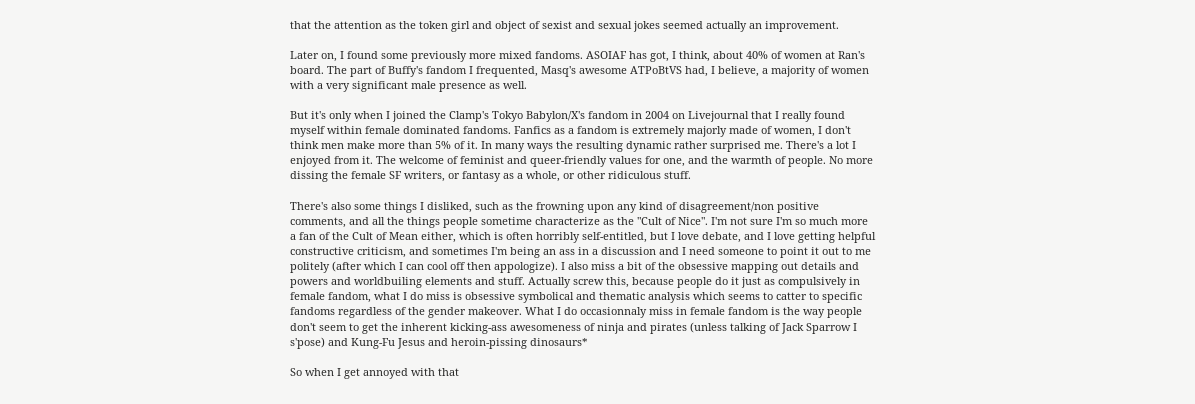that the attention as the token girl and object of sexist and sexual jokes seemed actually an improvement.

Later on, I found some previously more mixed fandoms. ASOIAF has got, I think, about 40% of women at Ran's board. The part of Buffy's fandom I frequented, Masq's awesome ATPoBtVS had, I believe, a majority of women with a very significant male presence as well.

But it's only when I joined the Clamp's Tokyo Babylon/X's fandom in 2004 on Livejournal that I really found myself within female dominated fandoms. Fanfics as a fandom is extremely majorly made of women, I don't think men make more than 5% of it. In many ways the resulting dynamic rather surprised me. There's a lot I enjoyed from it. The welcome of feminist and queer-friendly values for one, and the warmth of people. No more dissing the female SF writers, or fantasy as a whole, or other ridiculous stuff.

There's also some things I disliked, such as the frowning upon any kind of disagreement/non positive comments, and all the things people sometime characterize as the "Cult of Nice". I'm not sure I'm so much more a fan of the Cult of Mean either, which is often horribly self-entitled, but I love debate, and I love getting helpful constructive criticism, and sometimes I'm being an ass in a discussion and I need someone to point it out to me politely (after which I can cool off then appologize). I also miss a bit of the obsessive mapping out details and powers and worldbuiling elements and stuff. Actually screw this, because people do it just as compulsively in female fandom, what I do miss is obsessive symbolical and thematic analysis which seems to catter to specific fandoms regardless of the gender makeover. What I do occasionnaly miss in female fandom is the way people don't seem to get the inherent kicking-ass awesomeness of ninja and pirates (unless talking of Jack Sparrow I s'pose) and Kung-Fu Jesus and heroin-pissing dinosaurs*

So when I get annoyed with that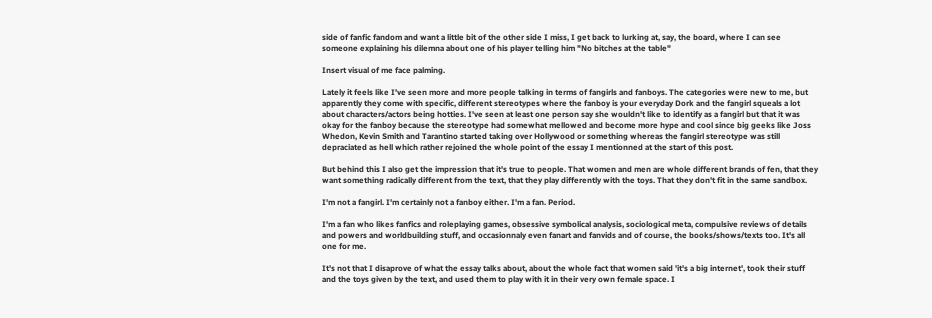side of fanfic fandom and want a little bit of the other side I miss, I get back to lurking at, say, the board, where I can see someone explaining his dilemna about one of his player telling him "No bitches at the table"

Insert visual of me face palming.

Lately it feels like I've seen more and more people talking in terms of fangirls and fanboys. The categories were new to me, but apparently they come with specific, different stereotypes where the fanboy is your everyday Dork and the fangirl squeals a lot about characters/actors being hotties. I've seen at least one person say she wouldn't like to identify as a fangirl but that it was okay for the fanboy because the stereotype had somewhat mellowed and become more hype and cool since big geeks like Joss Whedon, Kevin Smith and Tarantino started taking over Hollywood or something whereas the fangirl stereotype was still depraciated as hell which rather rejoined the whole point of the essay I mentionned at the start of this post.

But behind this I also get the impression that it's true to people. That women and men are whole different brands of fen, that they want something radically different from the text, that they play differently with the toys. That they don't fit in the same sandbox.

I'm not a fangirl. I'm certainly not a fanboy either. I'm a fan. Period.

I'm a fan who likes fanfics and roleplaying games, obsessive symbolical analysis, sociological meta, compulsive reviews of details and powers and worldbuilding stuff, and occasionnaly even fanart and fanvids and of course, the books/shows/texts too. It's all one for me.

It's not that I disaprove of what the essay talks about, about the whole fact that women said 'it's a big internet', took their stuff and the toys given by the text, and used them to play with it in their very own female space. I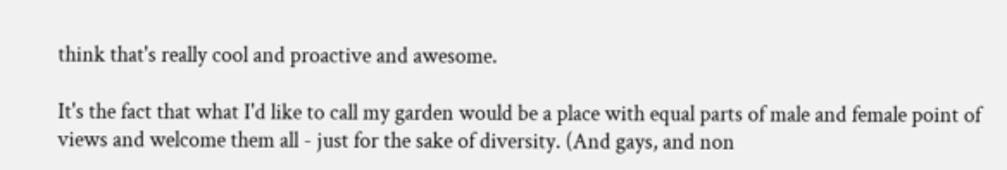think that's really cool and proactive and awesome.

It's the fact that what I'd like to call my garden would be a place with equal parts of male and female point of views and welcome them all - just for the sake of diversity. (And gays, and non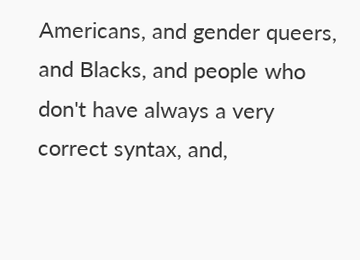Americans, and gender queers, and Blacks, and people who don't have always a very correct syntax, and,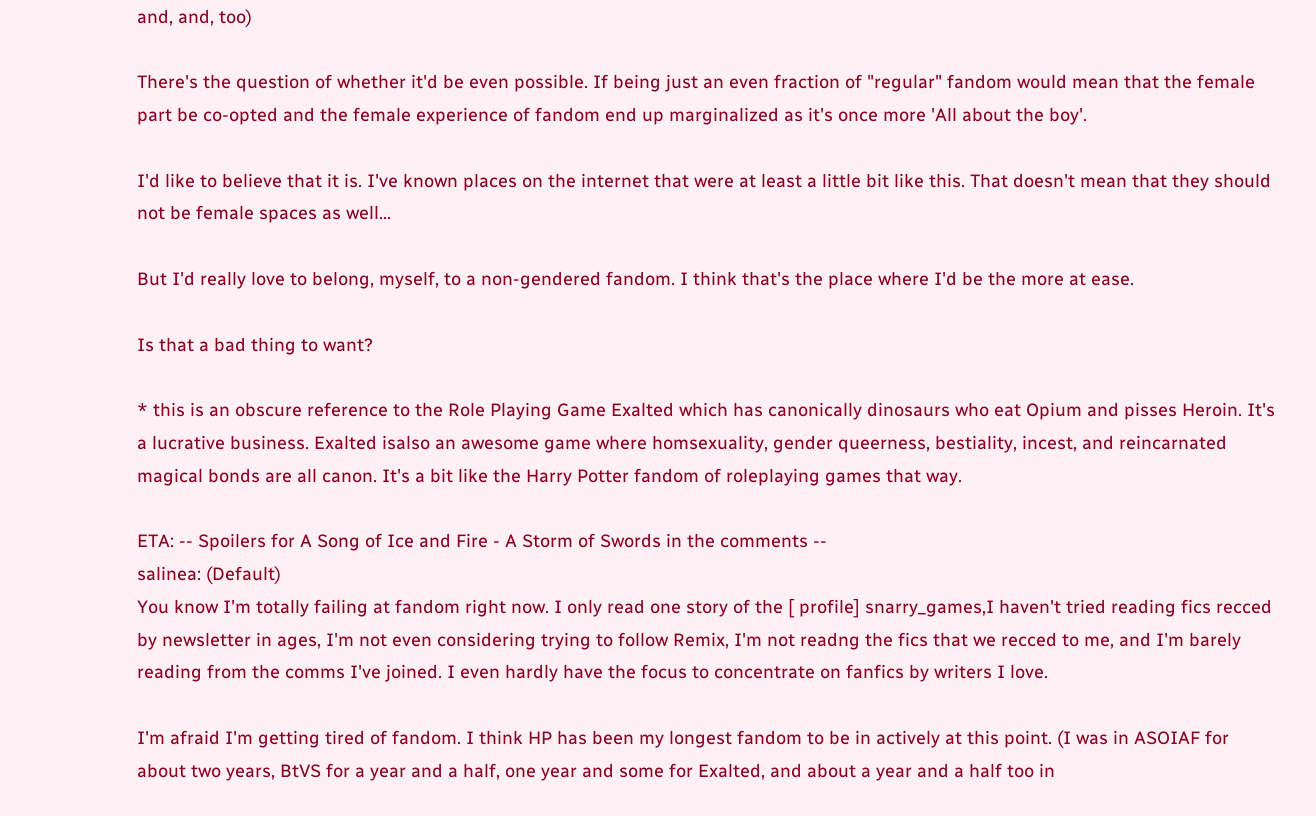and, and, too)

There's the question of whether it'd be even possible. If being just an even fraction of "regular" fandom would mean that the female part be co-opted and the female experience of fandom end up marginalized as it's once more 'All about the boy'.

I'd like to believe that it is. I've known places on the internet that were at least a little bit like this. That doesn't mean that they should not be female spaces as well...

But I'd really love to belong, myself, to a non-gendered fandom. I think that's the place where I'd be the more at ease.

Is that a bad thing to want?

* this is an obscure reference to the Role Playing Game Exalted which has canonically dinosaurs who eat Opium and pisses Heroin. It's a lucrative business. Exalted isalso an awesome game where homsexuality, gender queerness, bestiality, incest, and reincarnated magical bonds are all canon. It's a bit like the Harry Potter fandom of roleplaying games that way.

ETA: -- Spoilers for A Song of Ice and Fire - A Storm of Swords in the comments --
salinea: (Default)
You know I'm totally failing at fandom right now. I only read one story of the [ profile] snarry_games,I haven't tried reading fics recced by newsletter in ages, I'm not even considering trying to follow Remix, I'm not readng the fics that we recced to me, and I'm barely reading from the comms I've joined. I even hardly have the focus to concentrate on fanfics by writers I love.

I'm afraid I'm getting tired of fandom. I think HP has been my longest fandom to be in actively at this point. (I was in ASOIAF for about two years, BtVS for a year and a half, one year and some for Exalted, and about a year and a half too in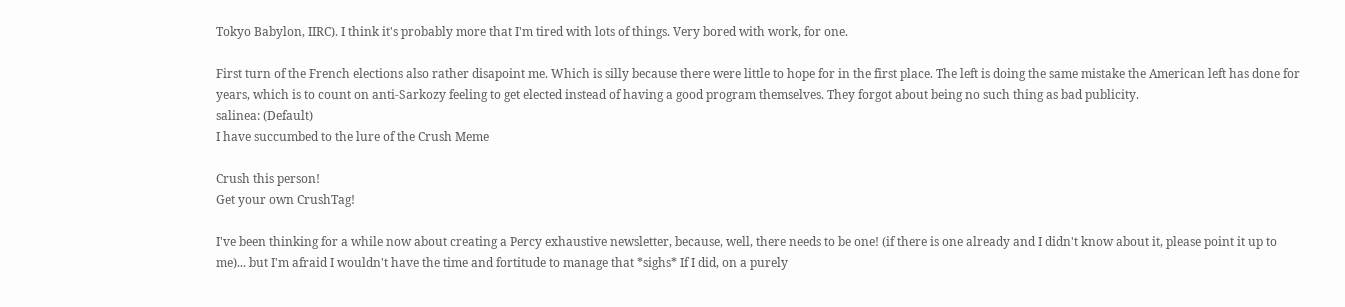Tokyo Babylon, IIRC). I think it's probably more that I'm tired with lots of things. Very bored with work, for one.

First turn of the French elections also rather disapoint me. Which is silly because there were little to hope for in the first place. The left is doing the same mistake the American left has done for years, which is to count on anti-Sarkozy feeling to get elected instead of having a good program themselves. They forgot about being no such thing as bad publicity.
salinea: (Default)
I have succumbed to the lure of the Crush Meme

Crush this person!
Get your own CrushTag!

I've been thinking for a while now about creating a Percy exhaustive newsletter, because, well, there needs to be one! (if there is one already and I didn't know about it, please point it up to me)... but I'm afraid I wouldn't have the time and fortitude to manage that *sighs* If I did, on a purely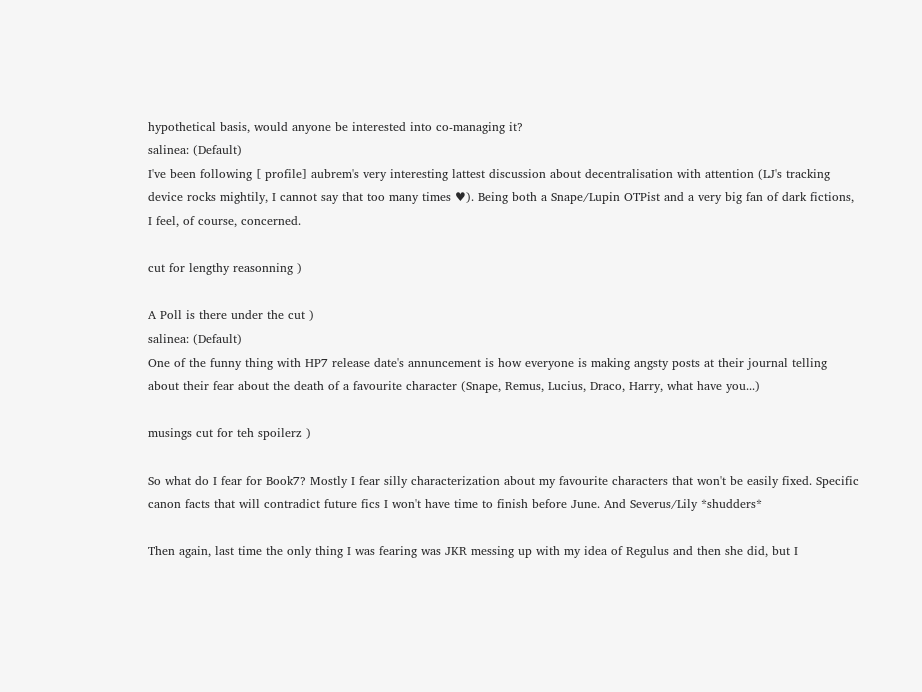hypothetical basis, would anyone be interested into co-managing it?
salinea: (Default)
I've been following [ profile] aubrem's very interesting lattest discussion about decentralisation with attention (LJ's tracking device rocks mightily, I cannot say that too many times ♥). Being both a Snape/Lupin OTPist and a very big fan of dark fictions, I feel, of course, concerned.

cut for lengthy reasonning )

A Poll is there under the cut )
salinea: (Default)
One of the funny thing with HP7 release date's annuncement is how everyone is making angsty posts at their journal telling about their fear about the death of a favourite character (Snape, Remus, Lucius, Draco, Harry, what have you...)

musings cut for teh spoilerz )

So what do I fear for Book7? Mostly I fear silly characterization about my favourite characters that won't be easily fixed. Specific canon facts that will contradict future fics I won't have time to finish before June. And Severus/Lily *shudders*

Then again, last time the only thing I was fearing was JKR messing up with my idea of Regulus and then she did, but I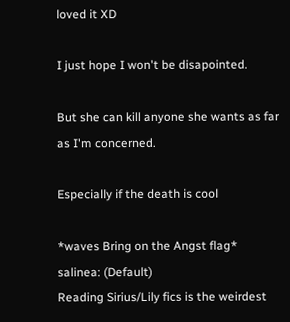loved it XD

I just hope I won't be disapointed.

But she can kill anyone she wants as far as I'm concerned.

Especially if the death is cool

*waves Bring on the Angst flag*
salinea: (Default)
Reading Sirius/Lily fics is the weirdest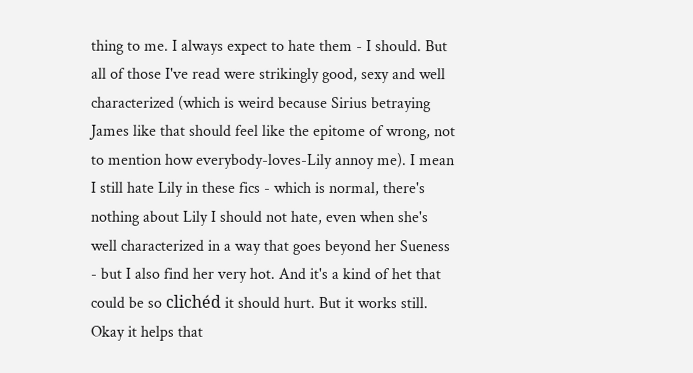thing to me. I always expect to hate them - I should. But all of those I've read were strikingly good, sexy and well characterized (which is weird because Sirius betraying James like that should feel like the epitome of wrong, not to mention how everybody-loves-Lily annoy me). I mean I still hate Lily in these fics - which is normal, there's nothing about Lily I should not hate, even when she's well characterized in a way that goes beyond her Sueness - but I also find her very hot. And it's a kind of het that could be so clichéd it should hurt. But it works still. Okay it helps that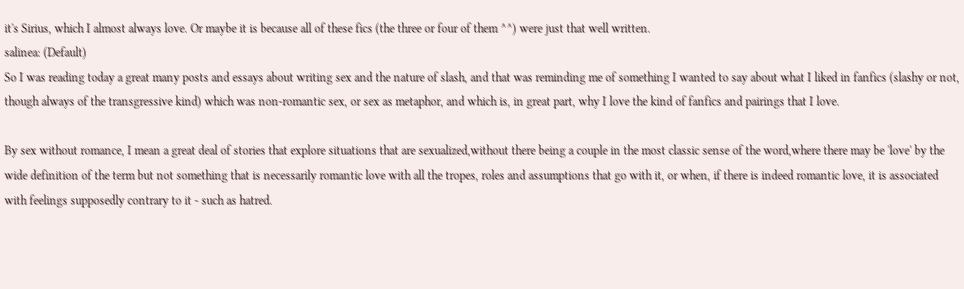it's Sirius, which I almost always love. Or maybe it is because all of these fics (the three or four of them ^^) were just that well written.
salinea: (Default)
So I was reading today a great many posts and essays about writing sex and the nature of slash, and that was reminding me of something I wanted to say about what I liked in fanfics (slashy or not, though always of the transgressive kind) which was non-romantic sex, or sex as metaphor, and which is, in great part, why I love the kind of fanfics and pairings that I love.

By sex without romance, I mean a great deal of stories that explore situations that are sexualized,without there being a couple in the most classic sense of the word,where there may be 'love' by the wide definition of the term but not something that is necessarily romantic love with all the tropes, roles and assumptions that go with it, or when, if there is indeed romantic love, it is associated with feelings supposedly contrary to it - such as hatred.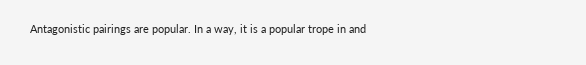Antagonistic pairings are popular. In a way, it is a popular trope in and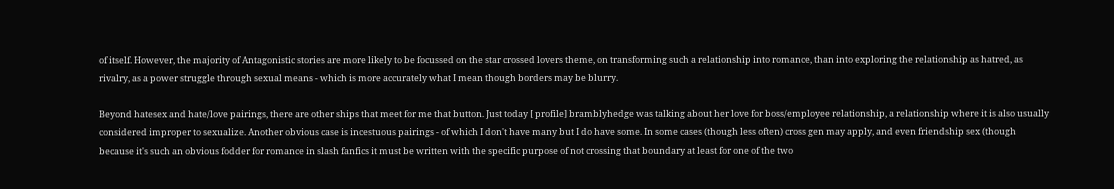of itself. However, the majority of Antagonistic stories are more likely to be focussed on the star crossed lovers theme, on transforming such a relationship into romance, than into exploring the relationship as hatred, as rivalry, as a power struggle through sexual means - which is more accurately what I mean though borders may be blurry.

Beyond hatesex and hate/love pairings, there are other ships that meet for me that button. Just today [ profile] bramblyhedge was talking about her love for boss/employee relationship, a relationship where it is also usually considered improper to sexualize. Another obvious case is incestuous pairings - of which I don't have many but I do have some. In some cases (though less often) cross gen may apply, and even friendship sex (though because it's such an obvious fodder for romance in slash fanfics it must be written with the specific purpose of not crossing that boundary at least for one of the two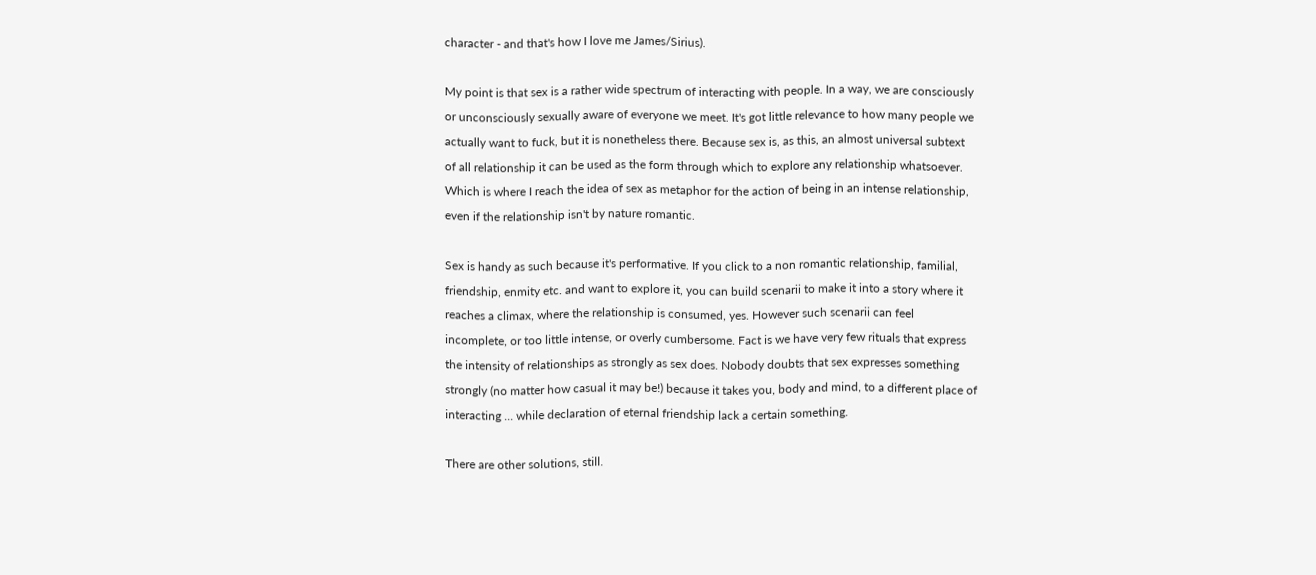character - and that's how I love me James/Sirius).

My point is that sex is a rather wide spectrum of interacting with people. In a way, we are consciously or unconsciously sexually aware of everyone we meet. It's got little relevance to how many people we actually want to fuck, but it is nonetheless there. Because sex is, as this, an almost universal subtext of all relationship it can be used as the form through which to explore any relationship whatsoever. Which is where I reach the idea of sex as metaphor for the action of being in an intense relationship, even if the relationship isn't by nature romantic.

Sex is handy as such because it's performative. If you click to a non romantic relationship, familial, friendship, enmity etc. and want to explore it, you can build scenarii to make it into a story where it reaches a climax, where the relationship is consumed, yes. However such scenarii can feel incomplete, or too little intense, or overly cumbersome. Fact is we have very few rituals that express the intensity of relationships as strongly as sex does. Nobody doubts that sex expresses something strongly (no matter how casual it may be!) because it takes you, body and mind, to a different place of interacting ... while declaration of eternal friendship lack a certain something.

There are other solutions, still.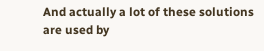And actually a lot of these solutions are used by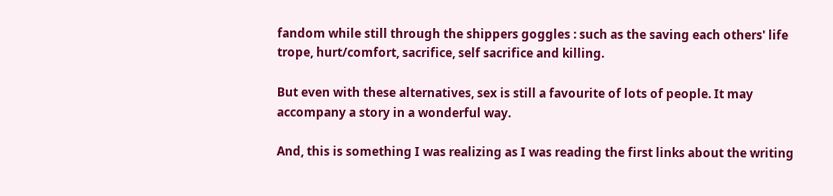fandom while still through the shippers goggles : such as the saving each others' life trope, hurt/comfort, sacrifice, self sacrifice and killing.

But even with these alternatives, sex is still a favourite of lots of people. It may accompany a story in a wonderful way.

And, this is something I was realizing as I was reading the first links about the writing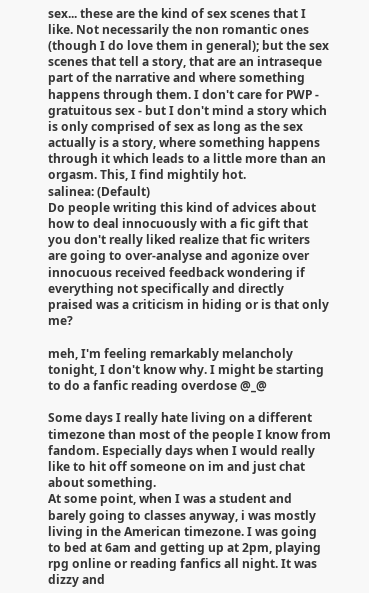sex... these are the kind of sex scenes that I like. Not necessarily the non romantic ones (though I do love them in general); but the sex scenes that tell a story, that are an intraseque part of the narrative and where something happens through them. I don't care for PWP - gratuitous sex - but I don't mind a story which is only comprised of sex as long as the sex actually is a story, where something happens through it which leads to a little more than an orgasm. This, I find mightily hot.
salinea: (Default)
Do people writing this kind of advices about how to deal innocuously with a fic gift that you don't really liked realize that fic writers are going to over-analyse and agonize over innocuous received feedback wondering if everything not specifically and directly praised was a criticism in hiding or is that only me?

meh, I'm feeling remarkably melancholy tonight, I don't know why. I might be starting to do a fanfic reading overdose @_@

Some days I really hate living on a different timezone than most of the people I know from fandom. Especially days when I would really like to hit off someone on im and just chat about something.
At some point, when I was a student and barely going to classes anyway, i was mostly living in the American timezone. I was going to bed at 6am and getting up at 2pm, playing rpg online or reading fanfics all night. It was dizzy and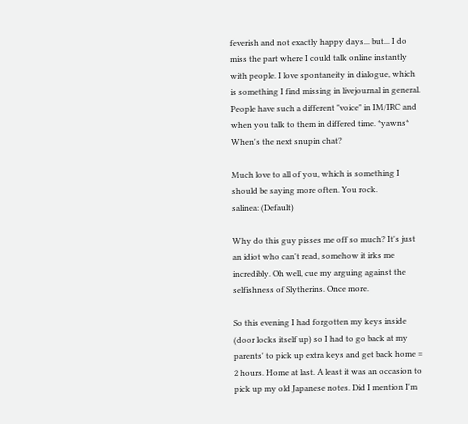feverish and not exactly happy days... but... I do miss the part where I could talk online instantly with people. I love spontaneity in dialogue, which is something I find missing in livejournal in general. People have such a different "voice" in IM/IRC and when you talk to them in differed time. *yawns* When's the next snupin chat?

Much love to all of you, which is something I should be saying more often. You rock.
salinea: (Default)

Why do this guy pisses me off so much? It's just an idiot who can't read, somehow it irks me incredibly. Oh well, cue my arguing against the selfishness of Slytherins. Once more.

So this evening I had forgotten my keys inside (door locks itself up) so I had to go back at my parents' to pick up extra keys and get back home = 2 hours. Home at last. A least it was an occasion to pick up my old Japanese notes. Did I mention I'm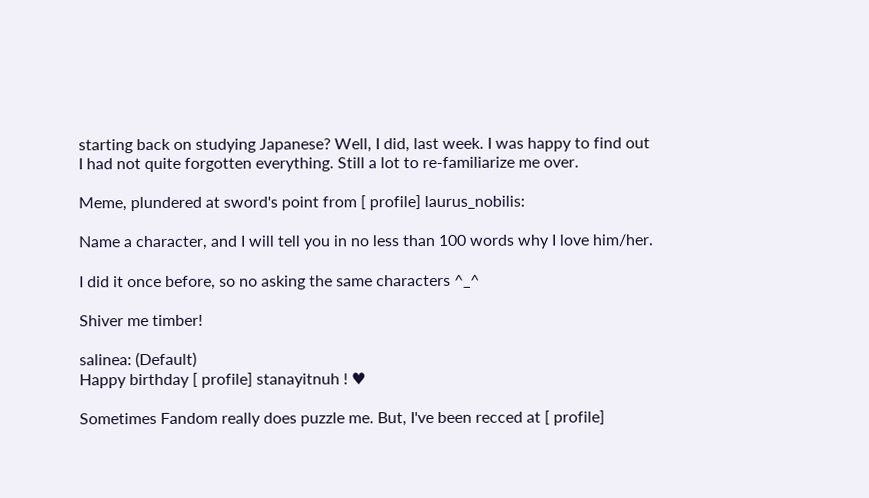starting back on studying Japanese? Well, I did, last week. I was happy to find out I had not quite forgotten everything. Still a lot to re-familiarize me over.

Meme, plundered at sword's point from [ profile] laurus_nobilis:

Name a character, and I will tell you in no less than 100 words why I love him/her.

I did it once before, so no asking the same characters ^_^

Shiver me timber!

salinea: (Default)
Happy birthday [ profile] stanayitnuh ! ♥

Sometimes Fandom really does puzzle me. But, I've been recced at [ profile]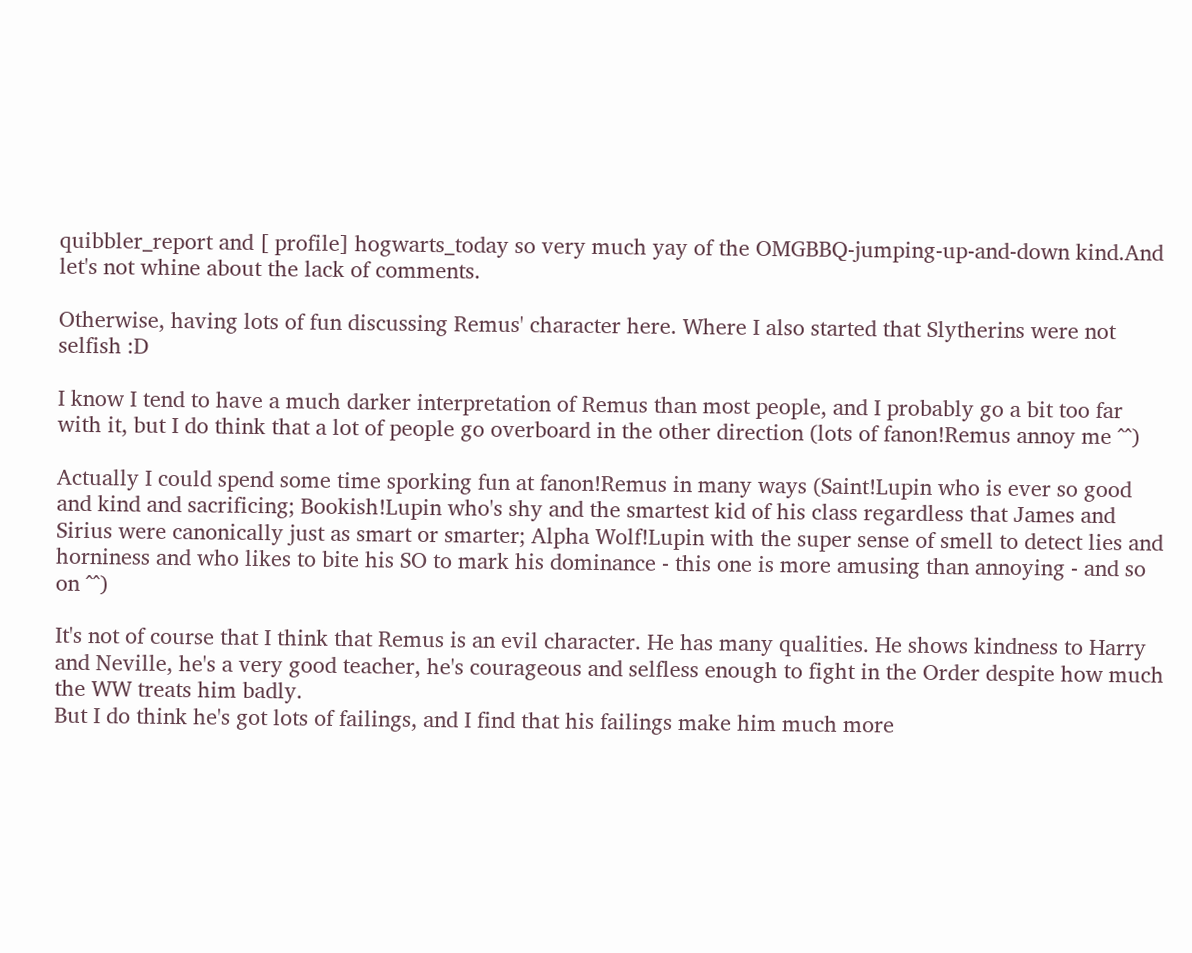quibbler_report and [ profile] hogwarts_today so very much yay of the OMGBBQ-jumping-up-and-down kind.And let's not whine about the lack of comments.

Otherwise, having lots of fun discussing Remus' character here. Where I also started that Slytherins were not selfish :D

I know I tend to have a much darker interpretation of Remus than most people, and I probably go a bit too far with it, but I do think that a lot of people go overboard in the other direction (lots of fanon!Remus annoy me ^^)

Actually I could spend some time sporking fun at fanon!Remus in many ways (Saint!Lupin who is ever so good and kind and sacrificing; Bookish!Lupin who's shy and the smartest kid of his class regardless that James and Sirius were canonically just as smart or smarter; Alpha Wolf!Lupin with the super sense of smell to detect lies and horniness and who likes to bite his SO to mark his dominance - this one is more amusing than annoying - and so on ^^)

It's not of course that I think that Remus is an evil character. He has many qualities. He shows kindness to Harry and Neville, he's a very good teacher, he's courageous and selfless enough to fight in the Order despite how much the WW treats him badly.
But I do think he's got lots of failings, and I find that his failings make him much more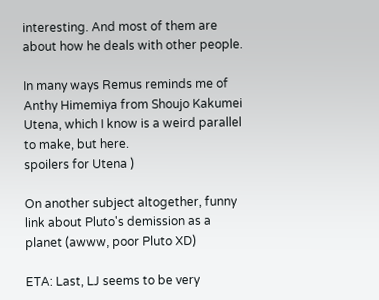interesting. And most of them are about how he deals with other people.

In many ways Remus reminds me of Anthy Himemiya from Shoujo Kakumei Utena, which I know is a weird parallel to make, but here.
spoilers for Utena )

On another subject altogether, funny link about Pluto's demission as a planet (awww, poor Pluto XD)

ETA: Last, LJ seems to be very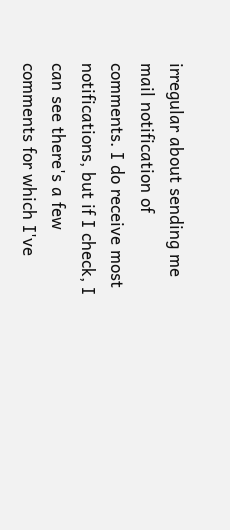irregular about sending me mail notification of comments. I do receive most notifications, but if I check, I can see there's a few comments for which I've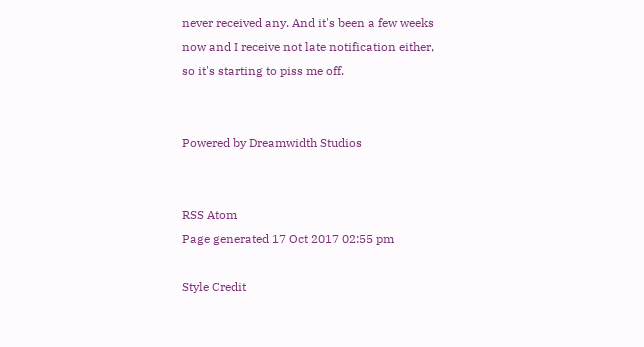never received any. And it's been a few weeks now and I receive not late notification either, so it's starting to piss me off.


Powered by Dreamwidth Studios


RSS Atom
Page generated 17 Oct 2017 02:55 pm

Style Credit